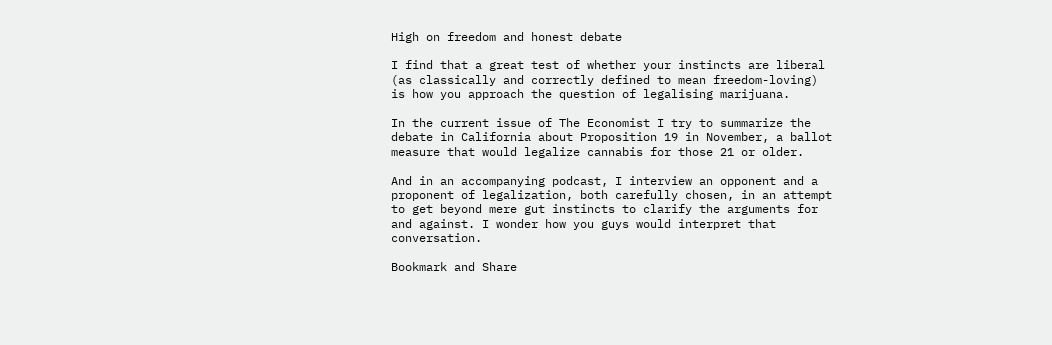High on freedom and honest debate

I find that a great test of whether your instincts are liberal (as classically and correctly defined to mean freedom-loving) is how you approach the question of legalising marijuana.

In the current issue of The Economist I try to summarize the debate in California about Proposition 19 in November, a ballot measure that would legalize cannabis for those 21 or older.

And in an accompanying podcast, I interview an opponent and a proponent of legalization, both carefully chosen, in an attempt to get beyond mere gut instincts to clarify the arguments for and against. I wonder how you guys would interpret that conversation.

Bookmark and Share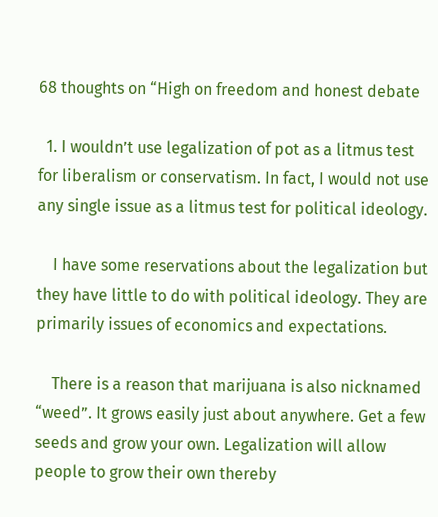68 thoughts on “High on freedom and honest debate

  1. I wouldn’t use legalization of pot as a litmus test for liberalism or conservatism. In fact, I would not use any single issue as a litmus test for political ideology.

    I have some reservations about the legalization but they have little to do with political ideology. They are primarily issues of economics and expectations.

    There is a reason that marijuana is also nicknamed “weed”. It grows easily just about anywhere. Get a few seeds and grow your own. Legalization will allow people to grow their own thereby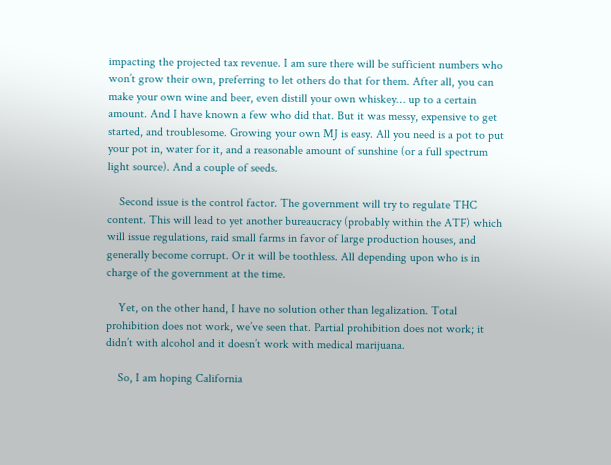impacting the projected tax revenue. I am sure there will be sufficient numbers who won’t grow their own, preferring to let others do that for them. After all, you can make your own wine and beer, even distill your own whiskey… up to a certain amount. And I have known a few who did that. But it was messy, expensive to get started, and troublesome. Growing your own MJ is easy. All you need is a pot to put your pot in, water for it, and a reasonable amount of sunshine (or a full spectrum light source). And a couple of seeds.

    Second issue is the control factor. The government will try to regulate THC content. This will lead to yet another bureaucracy (probably within the ATF) which will issue regulations, raid small farms in favor of large production houses, and generally become corrupt. Or it will be toothless. All depending upon who is in charge of the government at the time.

    Yet, on the other hand, I have no solution other than legalization. Total prohibition does not work, we’ve seen that. Partial prohibition does not work; it didn’t with alcohol and it doesn’t work with medical marijuana.

    So, I am hoping California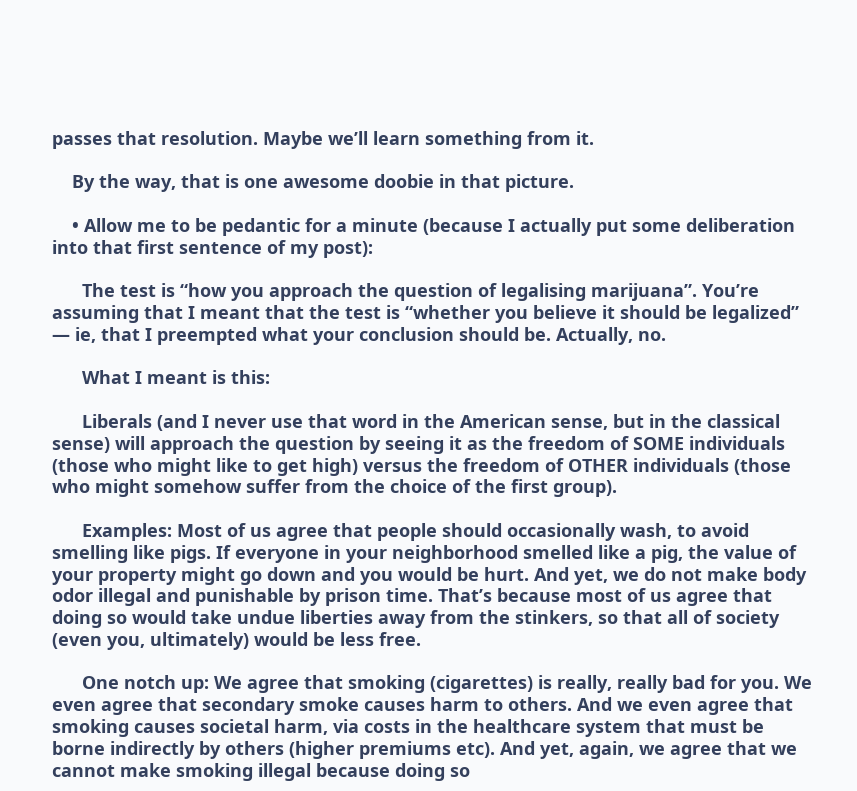passes that resolution. Maybe we’ll learn something from it.

    By the way, that is one awesome doobie in that picture.

    • Allow me to be pedantic for a minute (because I actually put some deliberation into that first sentence of my post):

      The test is “how you approach the question of legalising marijuana”. You’re assuming that I meant that the test is “whether you believe it should be legalized” — ie, that I preempted what your conclusion should be. Actually, no.

      What I meant is this:

      Liberals (and I never use that word in the American sense, but in the classical sense) will approach the question by seeing it as the freedom of SOME individuals (those who might like to get high) versus the freedom of OTHER individuals (those who might somehow suffer from the choice of the first group).

      Examples: Most of us agree that people should occasionally wash, to avoid smelling like pigs. If everyone in your neighborhood smelled like a pig, the value of your property might go down and you would be hurt. And yet, we do not make body odor illegal and punishable by prison time. That’s because most of us agree that doing so would take undue liberties away from the stinkers, so that all of society (even you, ultimately) would be less free.

      One notch up: We agree that smoking (cigarettes) is really, really bad for you. We even agree that secondary smoke causes harm to others. And we even agree that smoking causes societal harm, via costs in the healthcare system that must be borne indirectly by others (higher premiums etc). And yet, again, we agree that we cannot make smoking illegal because doing so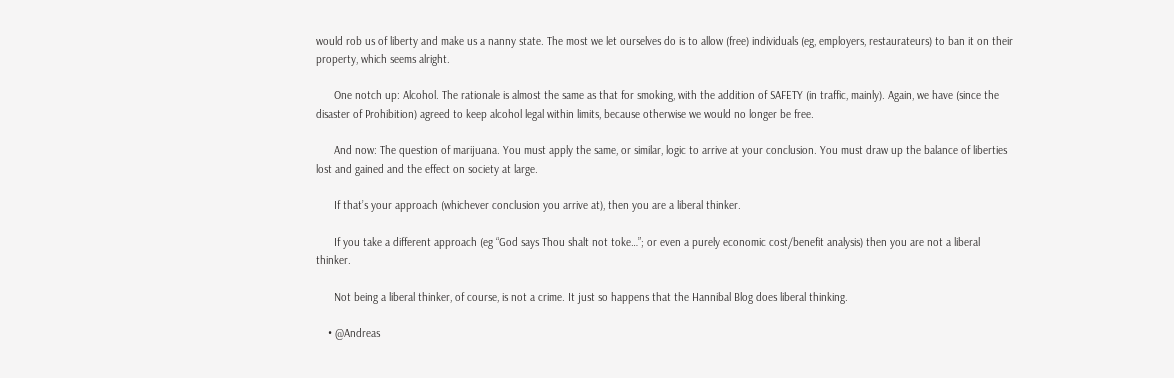would rob us of liberty and make us a nanny state. The most we let ourselves do is to allow (free) individuals (eg, employers, restaurateurs) to ban it on their property, which seems alright.

      One notch up: Alcohol. The rationale is almost the same as that for smoking, with the addition of SAFETY (in traffic, mainly). Again, we have (since the disaster of Prohibition) agreed to keep alcohol legal within limits, because otherwise we would no longer be free.

      And now: The question of marijuana. You must apply the same, or similar, logic to arrive at your conclusion. You must draw up the balance of liberties lost and gained and the effect on society at large.

      If that’s your approach (whichever conclusion you arrive at), then you are a liberal thinker.

      If you take a different approach (eg “God says Thou shalt not toke…”; or even a purely economic cost/benefit analysis) then you are not a liberal thinker.

      Not being a liberal thinker, of course, is not a crime. It just so happens that the Hannibal Blog does liberal thinking.

    • @Andreas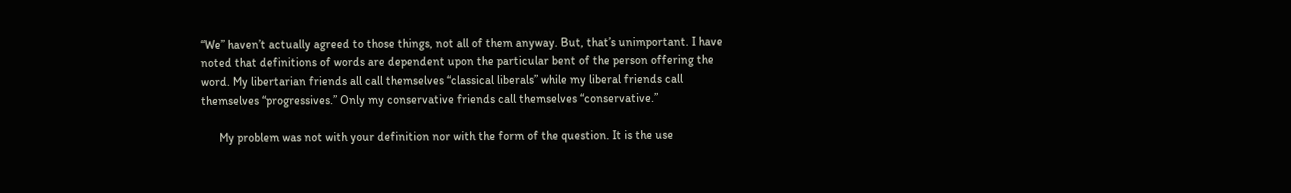“We” haven’t actually agreed to those things, not all of them anyway. But, that’s unimportant. I have noted that definitions of words are dependent upon the particular bent of the person offering the word. My libertarian friends all call themselves “classical liberals” while my liberal friends call themselves “progressives.” Only my conservative friends call themselves “conservative.”

      My problem was not with your definition nor with the form of the question. It is the use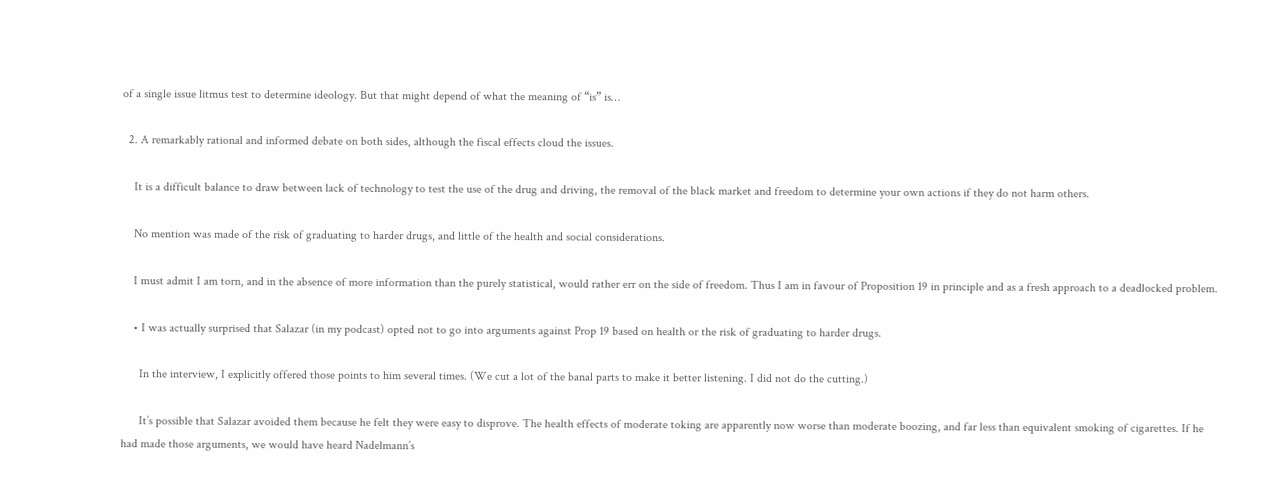of a single issue litmus test to determine ideology. But that might depend of what the meaning of “is” is…

  2. A remarkably rational and informed debate on both sides, although the fiscal effects cloud the issues.

    It is a difficult balance to draw between lack of technology to test the use of the drug and driving, the removal of the black market and freedom to determine your own actions if they do not harm others.

    No mention was made of the risk of graduating to harder drugs, and little of the health and social considerations.

    I must admit I am torn, and in the absence of more information than the purely statistical, would rather err on the side of freedom. Thus I am in favour of Proposition 19 in principle and as a fresh approach to a deadlocked problem.

    • I was actually surprised that Salazar (in my podcast) opted not to go into arguments against Prop 19 based on health or the risk of graduating to harder drugs.

      In the interview, I explicitly offered those points to him several times. (We cut a lot of the banal parts to make it better listening. I did not do the cutting.)

      It’s possible that Salazar avoided them because he felt they were easy to disprove. The health effects of moderate toking are apparently now worse than moderate boozing, and far less than equivalent smoking of cigarettes. If he had made those arguments, we would have heard Nadelmann’s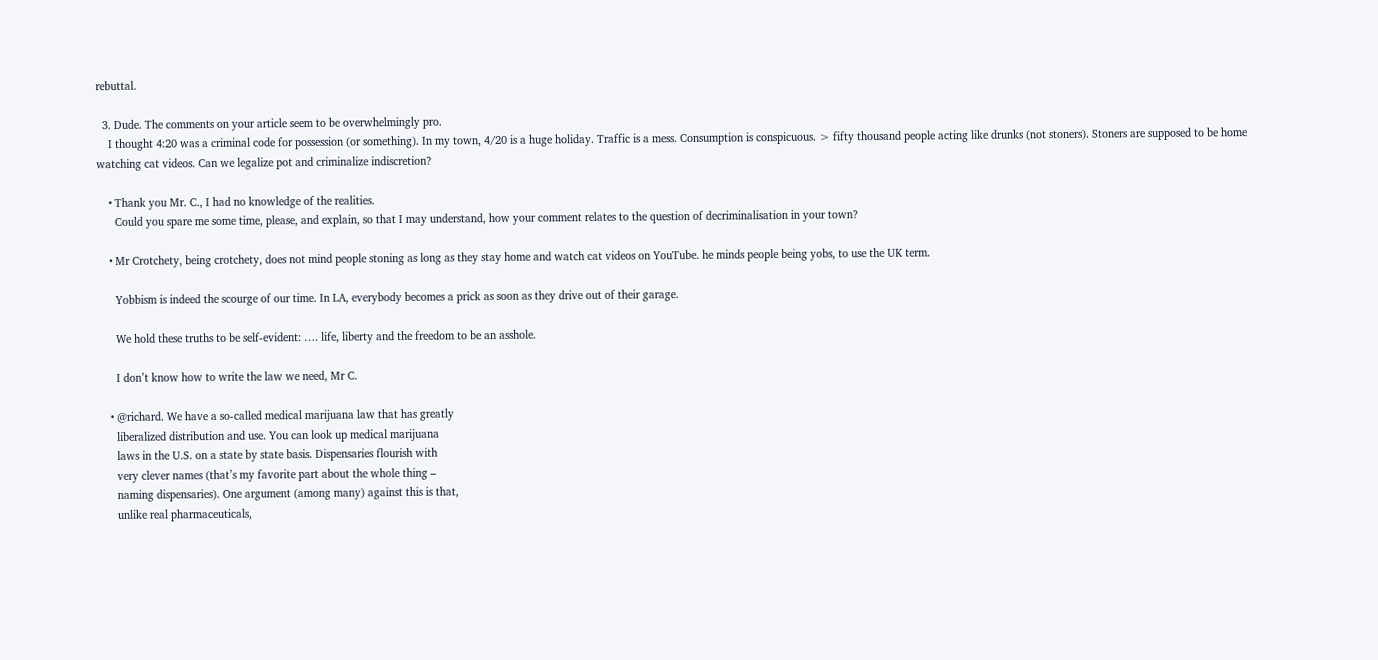rebuttal.

  3. Dude. The comments on your article seem to be overwhelmingly pro.
    I thought 4:20 was a criminal code for possession (or something). In my town, 4/20 is a huge holiday. Traffic is a mess. Consumption is conspicuous. > fifty thousand people acting like drunks (not stoners). Stoners are supposed to be home watching cat videos. Can we legalize pot and criminalize indiscretion?

    • Thank you Mr. C., I had no knowledge of the realities.
      Could you spare me some time, please, and explain, so that I may understand, how your comment relates to the question of decriminalisation in your town?

    • Mr Crotchety, being crotchety, does not mind people stoning as long as they stay home and watch cat videos on YouTube. he minds people being yobs, to use the UK term.

      Yobbism is indeed the scourge of our time. In LA, everybody becomes a prick as soon as they drive out of their garage.

      We hold these truths to be self-evident: …. life, liberty and the freedom to be an asshole.

      I don’t know how to write the law we need, Mr C.

    • @richard. We have a so-called medical marijuana law that has greatly
      liberalized distribution and use. You can look up medical marijuana
      laws in the U.S. on a state by state basis. Dispensaries flourish with
      very clever names (that’s my favorite part about the whole thing –
      naming dispensaries). One argument (among many) against this is that,
      unlike real pharmaceuticals,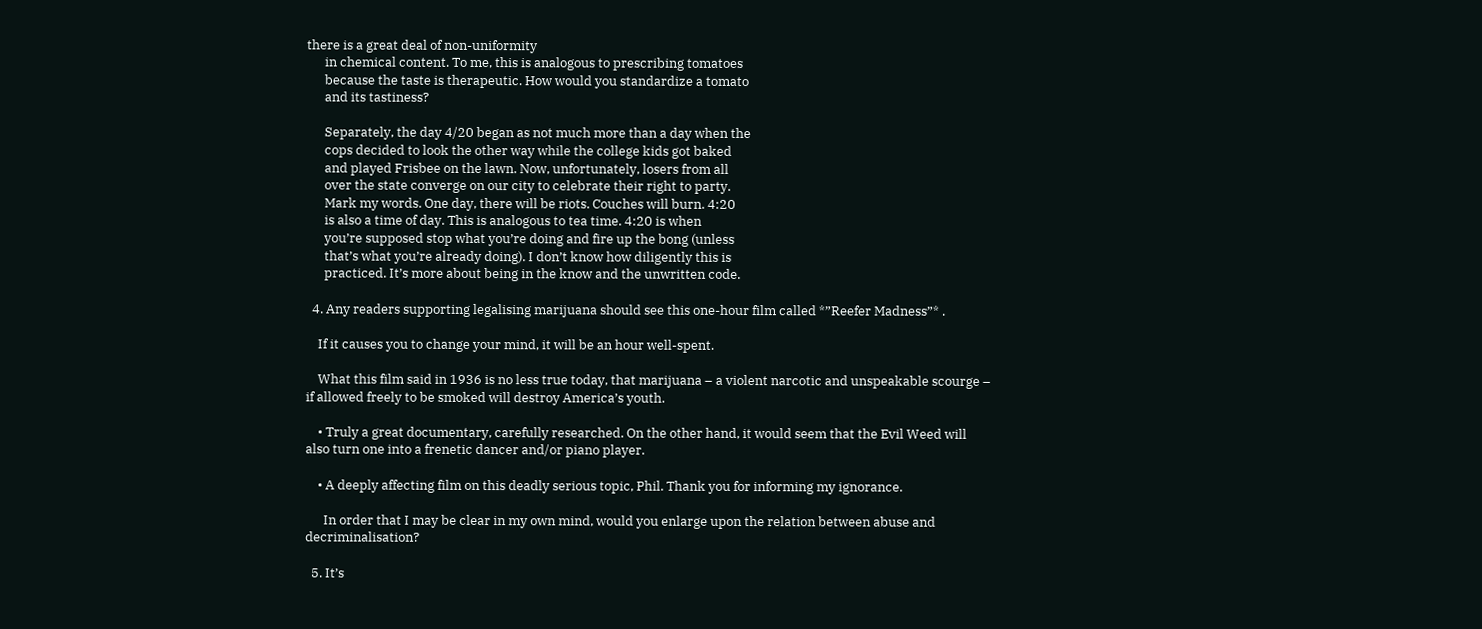there is a great deal of non-uniformity
      in chemical content. To me, this is analogous to prescribing tomatoes
      because the taste is therapeutic. How would you standardize a tomato
      and its tastiness?

      Separately, the day 4/20 began as not much more than a day when the
      cops decided to look the other way while the college kids got baked
      and played Frisbee on the lawn. Now, unfortunately, losers from all
      over the state converge on our city to celebrate their right to party.
      Mark my words. One day, there will be riots. Couches will burn. 4:20
      is also a time of day. This is analogous to tea time. 4:20 is when
      you’re supposed stop what you’re doing and fire up the bong (unless
      that’s what you’re already doing). I don’t know how diligently this is
      practiced. It’s more about being in the know and the unwritten code.

  4. Any readers supporting legalising marijuana should see this one-hour film called *”Reefer Madness”* .

    If it causes you to change your mind, it will be an hour well-spent.

    What this film said in 1936 is no less true today, that marijuana – a violent narcotic and unspeakable scourge – if allowed freely to be smoked will destroy America’s youth.

    • Truly a great documentary, carefully researched. On the other hand, it would seem that the Evil Weed will also turn one into a frenetic dancer and/or piano player.

    • A deeply affecting film on this deadly serious topic, Phil. Thank you for informing my ignorance.

      In order that I may be clear in my own mind, would you enlarge upon the relation between abuse and decriminalisation?

  5. It’s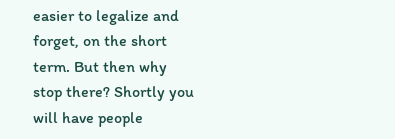easier to legalize and forget, on the short term. But then why stop there? Shortly you will have people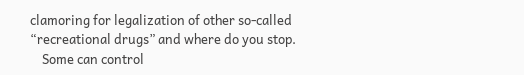clamoring for legalization of other so-called “recreational drugs” and where do you stop.
    Some can control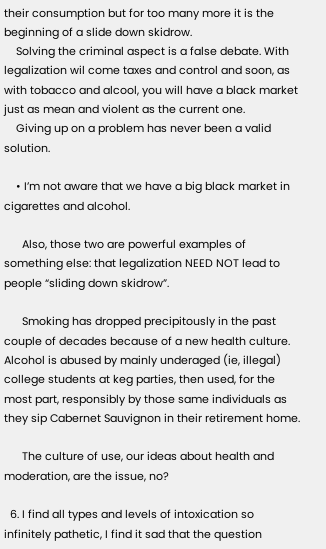their consumption but for too many more it is the beginning of a slide down skidrow.
    Solving the criminal aspect is a false debate. With legalization wil come taxes and control and soon, as with tobacco and alcool, you will have a black market just as mean and violent as the current one.
    Giving up on a problem has never been a valid solution.

    • I’m not aware that we have a big black market in cigarettes and alcohol.

      Also, those two are powerful examples of something else: that legalization NEED NOT lead to people “sliding down skidrow”.

      Smoking has dropped precipitously in the past couple of decades because of a new health culture. Alcohol is abused by mainly underaged (ie, illegal) college students at keg parties, then used, for the most part, responsibly by those same individuals as they sip Cabernet Sauvignon in their retirement home.

      The culture of use, our ideas about health and moderation, are the issue, no?

  6. I find all types and levels of intoxication so infinitely pathetic, I find it sad that the question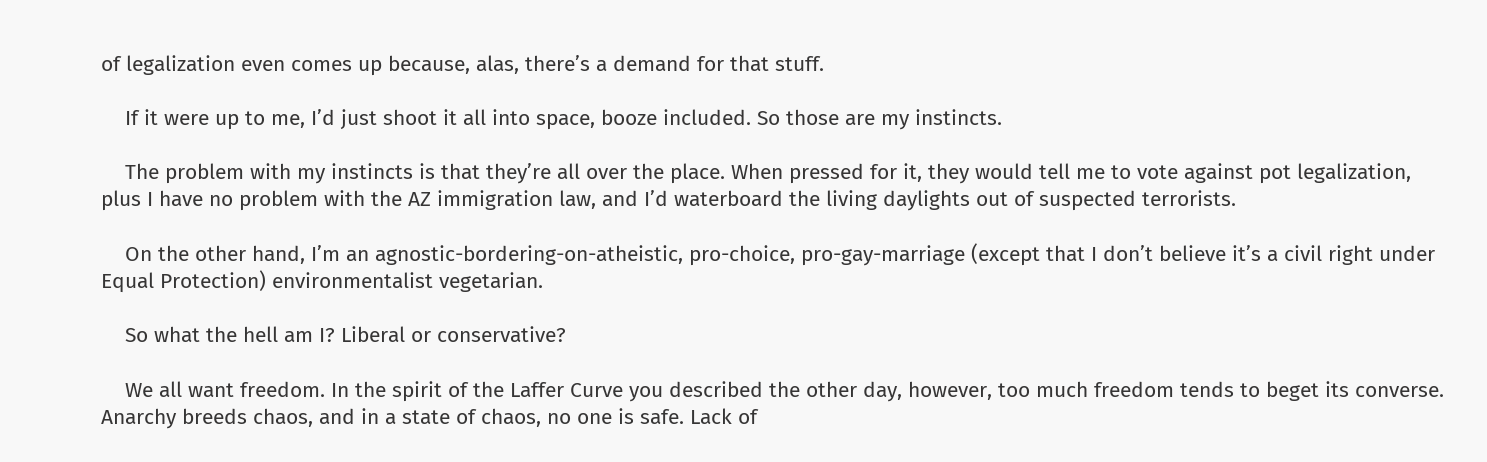of legalization even comes up because, alas, there’s a demand for that stuff.

    If it were up to me, I’d just shoot it all into space, booze included. So those are my instincts.

    The problem with my instincts is that they’re all over the place. When pressed for it, they would tell me to vote against pot legalization, plus I have no problem with the AZ immigration law, and I’d waterboard the living daylights out of suspected terrorists.

    On the other hand, I’m an agnostic-bordering-on-atheistic, pro-choice, pro-gay-marriage (except that I don’t believe it’s a civil right under Equal Protection) environmentalist vegetarian.

    So what the hell am I? Liberal or conservative?

    We all want freedom. In the spirit of the Laffer Curve you described the other day, however, too much freedom tends to beget its converse. Anarchy breeds chaos, and in a state of chaos, no one is safe. Lack of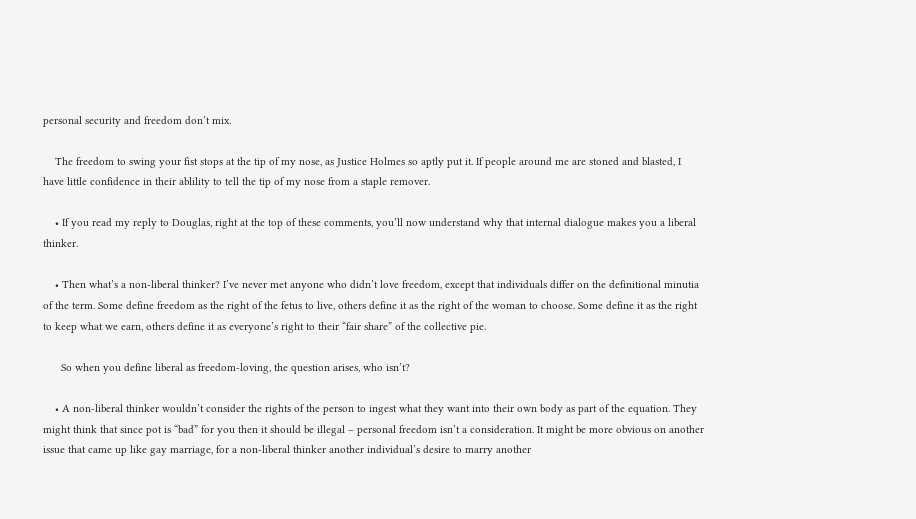personal security and freedom don’t mix.

    The freedom to swing your fist stops at the tip of my nose, as Justice Holmes so aptly put it. If people around me are stoned and blasted, I have little confidence in their ablility to tell the tip of my nose from a staple remover.

    • If you read my reply to Douglas, right at the top of these comments, you’ll now understand why that internal dialogue makes you a liberal thinker.

    • Then what’s a non-liberal thinker? I’ve never met anyone who didn’t love freedom, except that individuals differ on the definitional minutia of the term. Some define freedom as the right of the fetus to live, others define it as the right of the woman to choose. Some define it as the right to keep what we earn, others define it as everyone’s right to their “fair share” of the collective pie.

      So when you define liberal as freedom-loving, the question arises, who isn’t?

    • A non-liberal thinker wouldn’t consider the rights of the person to ingest what they want into their own body as part of the equation. They might think that since pot is “bad” for you then it should be illegal – personal freedom isn’t a consideration. It might be more obvious on another issue that came up like gay marriage, for a non-liberal thinker another individual’s desire to marry another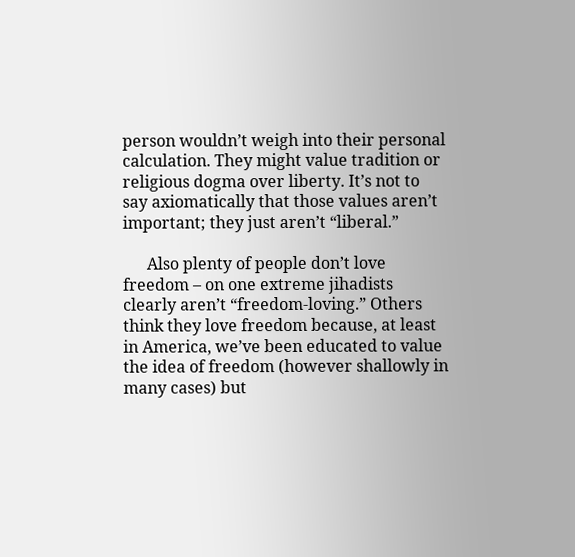person wouldn’t weigh into their personal calculation. They might value tradition or religious dogma over liberty. It’s not to say axiomatically that those values aren’t important; they just aren’t “liberal.”

      Also plenty of people don’t love freedom – on one extreme jihadists clearly aren’t “freedom-loving.” Others think they love freedom because, at least in America, we’ve been educated to value the idea of freedom (however shallowly in many cases) but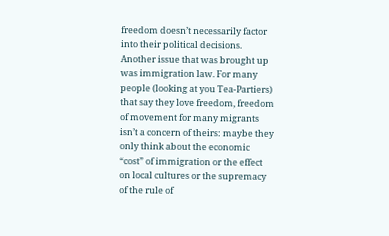freedom doesn’t necessarily factor into their political decisions. Another issue that was brought up was immigration law. For many people (looking at you Tea-Partiers) that say they love freedom, freedom of movement for many migrants isn’t a concern of theirs: maybe they only think about the economic “cost” of immigration or the effect on local cultures or the supremacy of the rule of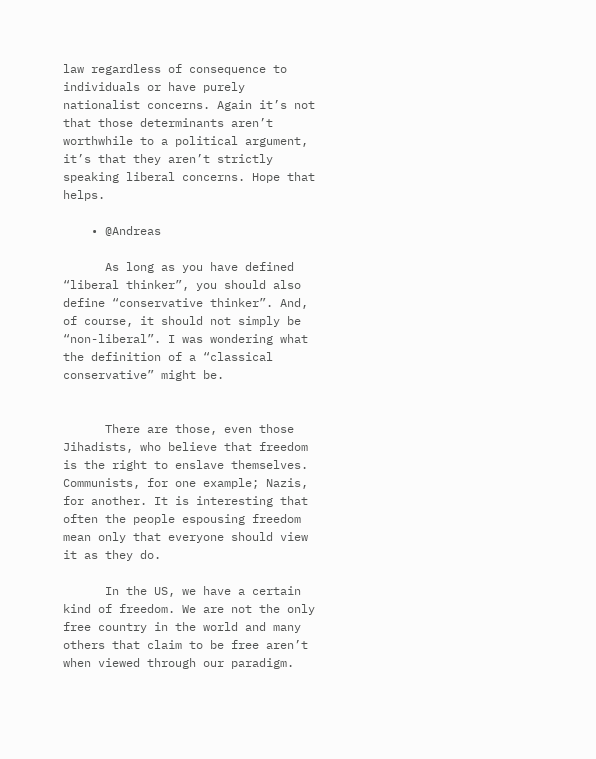law regardless of consequence to individuals or have purely nationalist concerns. Again it’s not that those determinants aren’t worthwhile to a political argument, it’s that they aren’t strictly speaking liberal concerns. Hope that helps.

    • @Andreas

      As long as you have defined “liberal thinker”, you should also define “conservative thinker”. And, of course, it should not simply be “non-liberal”. I was wondering what the definition of a “classical conservative” might be.


      There are those, even those Jihadists, who believe that freedom is the right to enslave themselves. Communists, for one example; Nazis, for another. It is interesting that often the people espousing freedom mean only that everyone should view it as they do.

      In the US, we have a certain kind of freedom. We are not the only free country in the world and many others that claim to be free aren’t when viewed through our paradigm.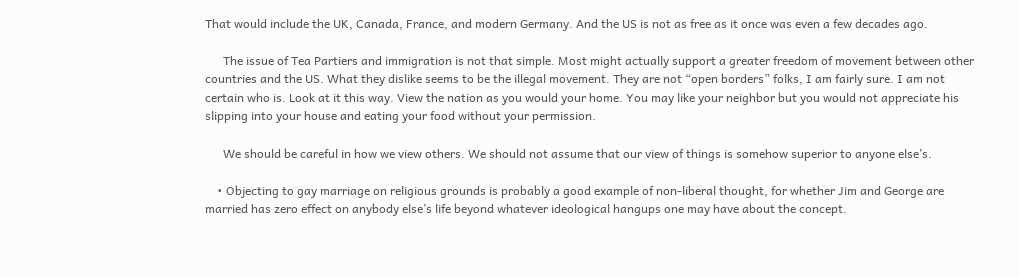That would include the UK, Canada, France, and modern Germany. And the US is not as free as it once was even a few decades ago.

      The issue of Tea Partiers and immigration is not that simple. Most might actually support a greater freedom of movement between other countries and the US. What they dislike seems to be the illegal movement. They are not “open borders” folks, I am fairly sure. I am not certain who is. Look at it this way. View the nation as you would your home. You may like your neighbor but you would not appreciate his slipping into your house and eating your food without your permission.

      We should be careful in how we view others. We should not assume that our view of things is somehow superior to anyone else’s.

    • Objecting to gay marriage on religious grounds is probably a good example of non-liberal thought, for whether Jim and George are married has zero effect on anybody else’s life beyond whatever ideological hangups one may have about the concept.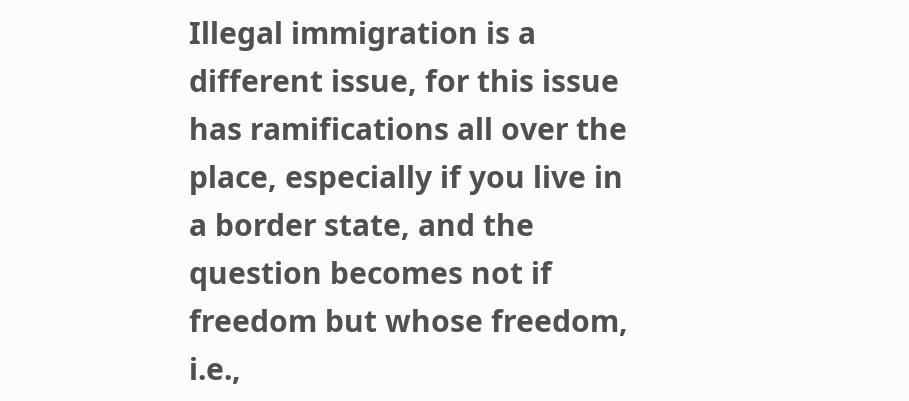Illegal immigration is a different issue, for this issue has ramifications all over the place, especially if you live in a border state, and the question becomes not if freedom but whose freedom, i.e.,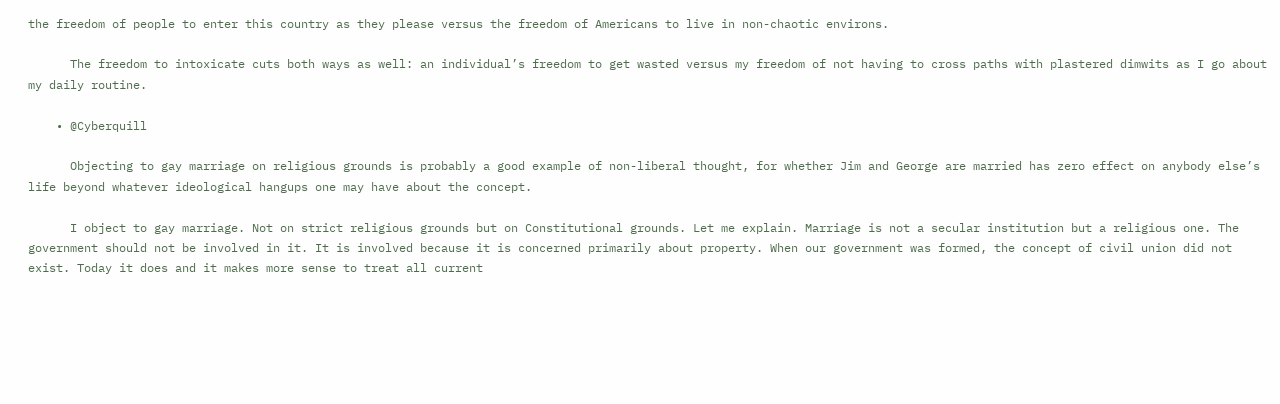the freedom of people to enter this country as they please versus the freedom of Americans to live in non-chaotic environs.

      The freedom to intoxicate cuts both ways as well: an individual’s freedom to get wasted versus my freedom of not having to cross paths with plastered dimwits as I go about my daily routine.

    • @Cyberquill

      Objecting to gay marriage on religious grounds is probably a good example of non-liberal thought, for whether Jim and George are married has zero effect on anybody else’s life beyond whatever ideological hangups one may have about the concept.

      I object to gay marriage. Not on strict religious grounds but on Constitutional grounds. Let me explain. Marriage is not a secular institution but a religious one. The government should not be involved in it. It is involved because it is concerned primarily about property. When our government was formed, the concept of civil union did not exist. Today it does and it makes more sense to treat all current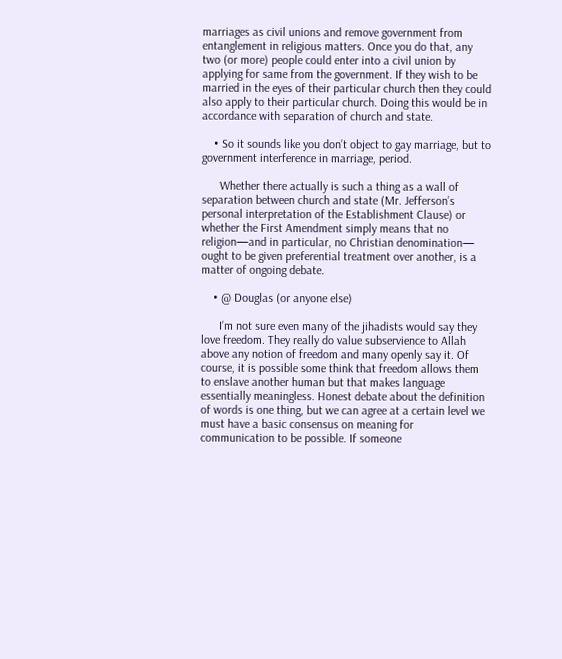marriages as civil unions and remove government from entanglement in religious matters. Once you do that, any two (or more) people could enter into a civil union by applying for same from the government. If they wish to be married in the eyes of their particular church then they could also apply to their particular church. Doing this would be in accordance with separation of church and state.

    • So it sounds like you don’t object to gay marriage, but to government interference in marriage, period.

      Whether there actually is such a thing as a wall of separation between church and state (Mr. Jefferson’s personal interpretation of the Establishment Clause) or whether the First Amendment simply means that no religion—and in particular, no Christian denomination— ought to be given preferential treatment over another, is a matter of ongoing debate.

    • @ Douglas (or anyone else)

      I’m not sure even many of the jihadists would say they love freedom. They really do value subservience to Allah above any notion of freedom and many openly say it. Of course, it is possible some think that freedom allows them to enslave another human but that makes language essentially meaningless. Honest debate about the definition of words is one thing, but we can agree at a certain level we must have a basic consensus on meaning for communication to be possible. If someone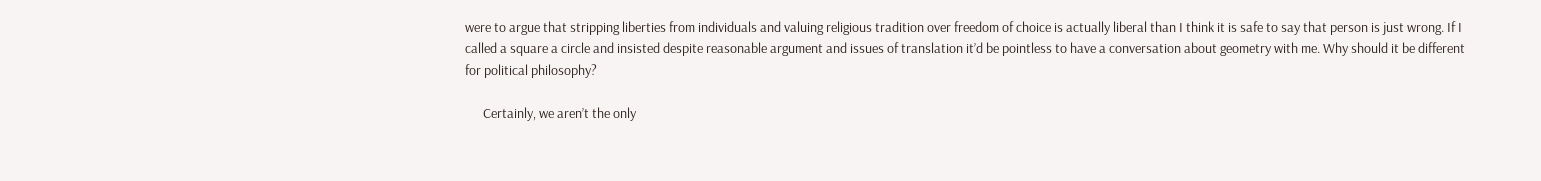were to argue that stripping liberties from individuals and valuing religious tradition over freedom of choice is actually liberal than I think it is safe to say that person is just wrong. If I called a square a circle and insisted despite reasonable argument and issues of translation it’d be pointless to have a conversation about geometry with me. Why should it be different for political philosophy?

      Certainly, we aren’t the only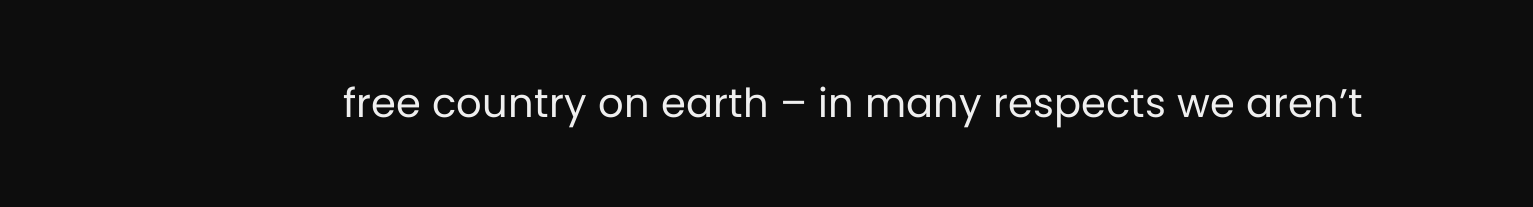free country on earth – in many respects we aren’t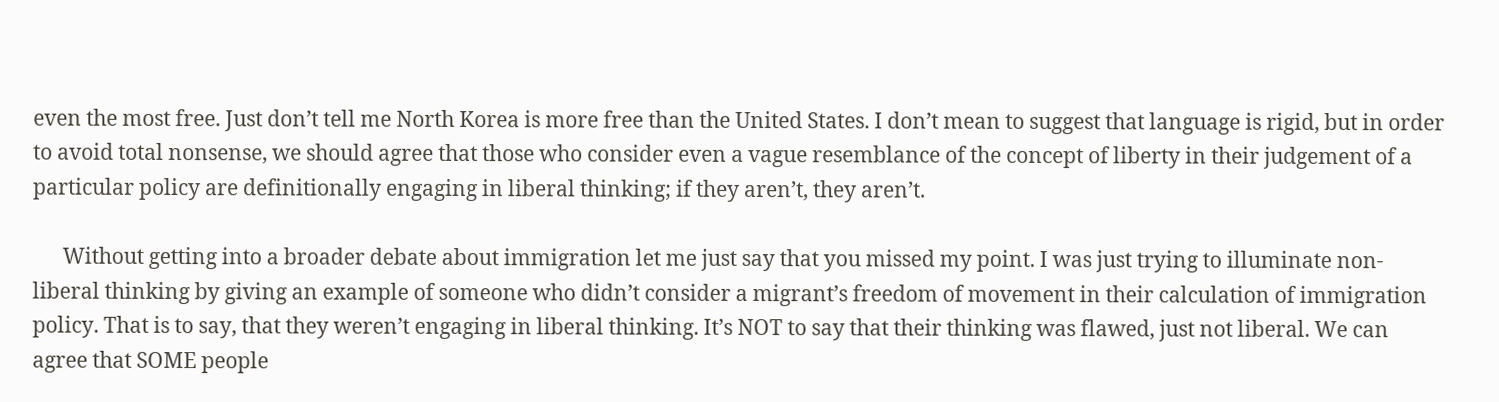even the most free. Just don’t tell me North Korea is more free than the United States. I don’t mean to suggest that language is rigid, but in order to avoid total nonsense, we should agree that those who consider even a vague resemblance of the concept of liberty in their judgement of a particular policy are definitionally engaging in liberal thinking; if they aren’t, they aren’t.

      Without getting into a broader debate about immigration let me just say that you missed my point. I was just trying to illuminate non-liberal thinking by giving an example of someone who didn’t consider a migrant’s freedom of movement in their calculation of immigration policy. That is to say, that they weren’t engaging in liberal thinking. It’s NOT to say that their thinking was flawed, just not liberal. We can agree that SOME people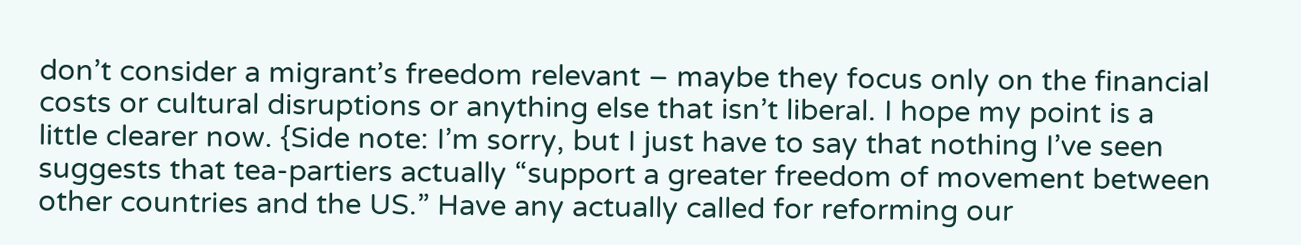don’t consider a migrant’s freedom relevant – maybe they focus only on the financial costs or cultural disruptions or anything else that isn’t liberal. I hope my point is a little clearer now. {Side note: I’m sorry, but I just have to say that nothing I’ve seen suggests that tea-partiers actually “support a greater freedom of movement between other countries and the US.” Have any actually called for reforming our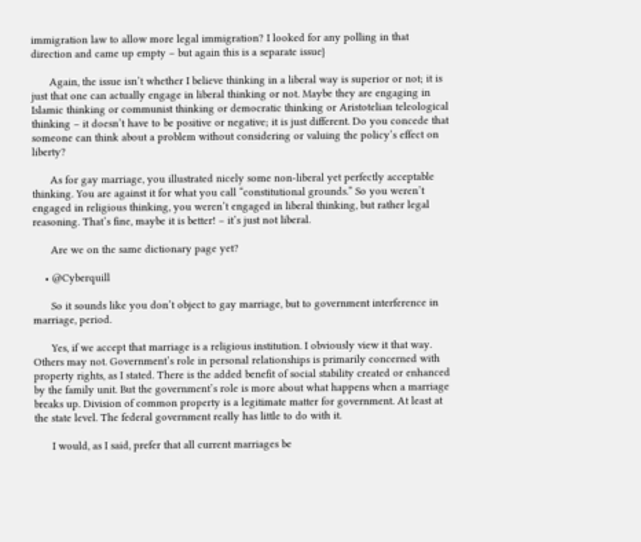immigration law to allow more legal immigration? I looked for any polling in that direction and came up empty – but again this is a separate issue}

      Again, the issue isn’t whether I believe thinking in a liberal way is superior or not; it is just that one can actually engage in liberal thinking or not. Maybe they are engaging in Islamic thinking or communist thinking or democratic thinking or Aristotelian teleological thinking – it doesn’t have to be positive or negative; it is just different. Do you concede that someone can think about a problem without considering or valuing the policy’s effect on liberty?

      As for gay marriage, you illustrated nicely some non-liberal yet perfectly acceptable thinking. You are against it for what you call “constitutional grounds.” So you weren’t engaged in religious thinking, you weren’t engaged in liberal thinking, but rather legal reasoning. That’s fine, maybe it is better! – it’s just not liberal.

      Are we on the same dictionary page yet?

    • @Cyberquill

      So it sounds like you don’t object to gay marriage, but to government interference in marriage, period.

      Yes, if we accept that marriage is a religious institution. I obviously view it that way. Others may not. Government’s role in personal relationships is primarily concerned with property rights, as I stated. There is the added benefit of social stability created or enhanced by the family unit. But the government’s role is more about what happens when a marriage breaks up. Division of common property is a legitimate matter for government. At least at the state level. The federal government really has little to do with it.

      I would, as I said, prefer that all current marriages be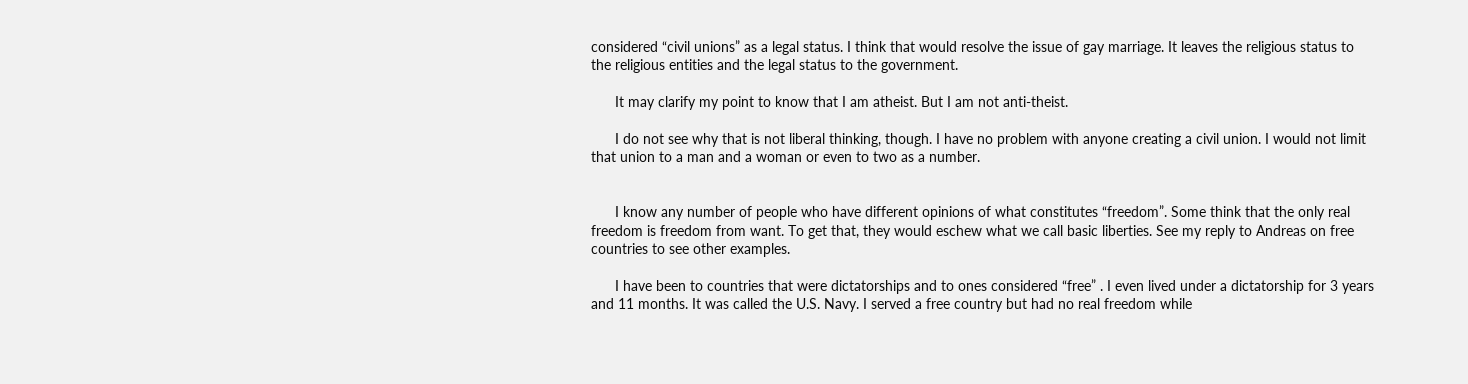considered “civil unions” as a legal status. I think that would resolve the issue of gay marriage. It leaves the religious status to the religious entities and the legal status to the government.

      It may clarify my point to know that I am atheist. But I am not anti-theist.

      I do not see why that is not liberal thinking, though. I have no problem with anyone creating a civil union. I would not limit that union to a man and a woman or even to two as a number.


      I know any number of people who have different opinions of what constitutes “freedom”. Some think that the only real freedom is freedom from want. To get that, they would eschew what we call basic liberties. See my reply to Andreas on free countries to see other examples.

      I have been to countries that were dictatorships and to ones considered “free” . I even lived under a dictatorship for 3 years and 11 months. It was called the U.S. Navy. I served a free country but had no real freedom while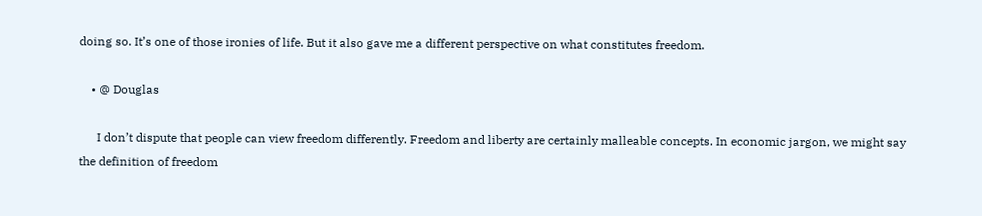doing so. It’s one of those ironies of life. But it also gave me a different perspective on what constitutes freedom.

    • @ Douglas

      I don’t dispute that people can view freedom differently. Freedom and liberty are certainly malleable concepts. In economic jargon, we might say the definition of freedom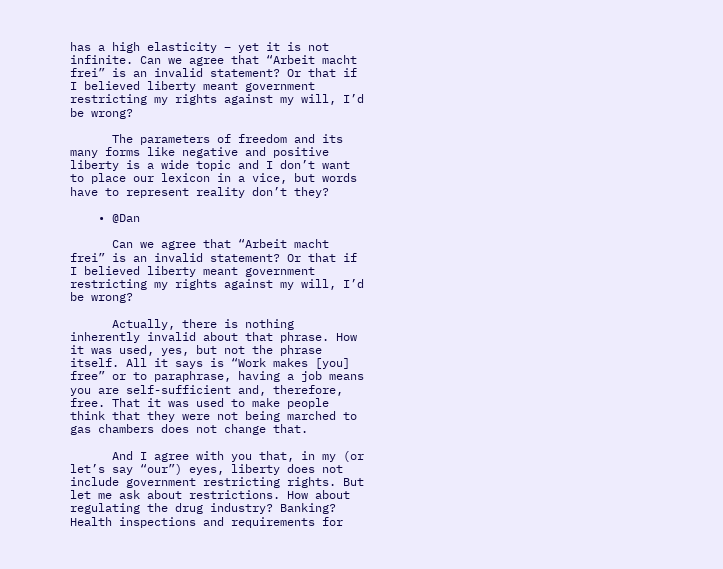has a high elasticity – yet it is not infinite. Can we agree that “Arbeit macht frei” is an invalid statement? Or that if I believed liberty meant government restricting my rights against my will, I’d be wrong?

      The parameters of freedom and its many forms like negative and positive liberty is a wide topic and I don’t want to place our lexicon in a vice, but words have to represent reality don’t they?

    • @Dan

      Can we agree that “Arbeit macht frei” is an invalid statement? Or that if I believed liberty meant government restricting my rights against my will, I’d be wrong?

      Actually, there is nothing inherently invalid about that phrase. How it was used, yes, but not the phrase itself. All it says is “Work makes [you] free” or to paraphrase, having a job means you are self-sufficient and, therefore, free. That it was used to make people think that they were not being marched to gas chambers does not change that.

      And I agree with you that, in my (or let’s say “our”) eyes, liberty does not include government restricting rights. But let me ask about restrictions. How about regulating the drug industry? Banking? Health inspections and requirements for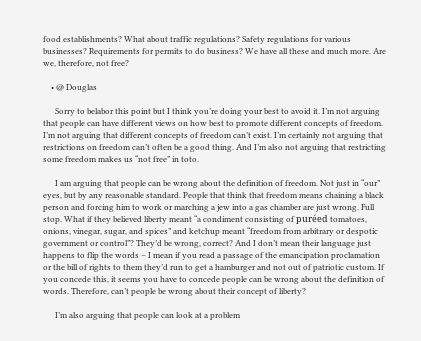food establishments? What about traffic regulations? Safety regulations for various businesses? Requirements for permits to do business? We have all these and much more. Are we, therefore, not free?

    • @ Douglas

      Sorry to belabor this point but I think you’re doing your best to avoid it. I’m not arguing that people can have different views on how best to promote different concepts of freedom. I’m not arguing that different concepts of freedom can’t exist. I’m certainly not arguing that restrictions on freedom can’t often be a good thing. And I’m also not arguing that restricting some freedom makes us “not free” in toto.

      I am arguing that people can be wrong about the definition of freedom. Not just in “our” eyes, but by any reasonable standard. People that think that freedom means chaining a black person and forcing him to work or marching a jew into a gas chamber are just wrong. Full stop. What if they believed liberty meant “a condiment consisting of puréed tomatoes, onions, vinegar, sugar, and spices” and ketchup meant “freedom from arbitrary or despotic government or control”? They’d be wrong, correct? And I don’t mean their language just happens to flip the words – I mean if you read a passage of the emancipation proclamation or the bill of rights to them they’d run to get a hamburger and not out of patriotic custom. If you concede this, it seems you have to concede people can be wrong about the definition of words. Therefore, can’t people be wrong about their concept of liberty?

      I’m also arguing that people can look at a problem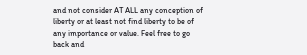and not consider AT ALL any conception of liberty or at least not find liberty to be of any importance or value. Feel free to go back and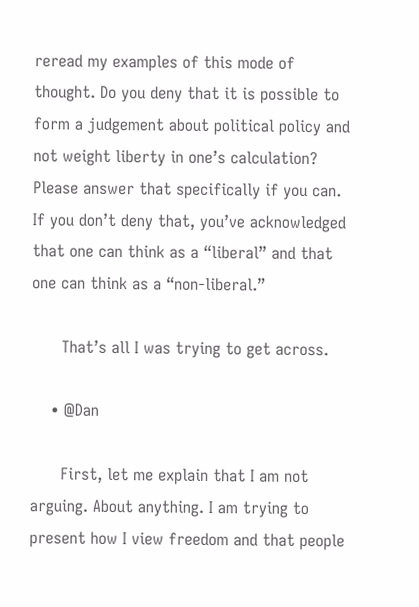reread my examples of this mode of thought. Do you deny that it is possible to form a judgement about political policy and not weight liberty in one’s calculation? Please answer that specifically if you can. If you don’t deny that, you’ve acknowledged that one can think as a “liberal” and that one can think as a “non-liberal.”

      That’s all I was trying to get across.

    • @Dan

      First, let me explain that I am not arguing. About anything. I am trying to present how I view freedom and that people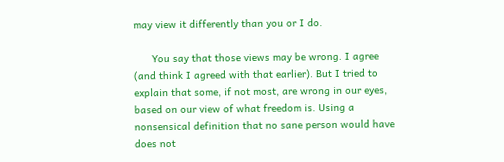may view it differently than you or I do.

      You say that those views may be wrong. I agree (and think I agreed with that earlier). But I tried to explain that some, if not most, are wrong in our eyes, based on our view of what freedom is. Using a nonsensical definition that no sane person would have does not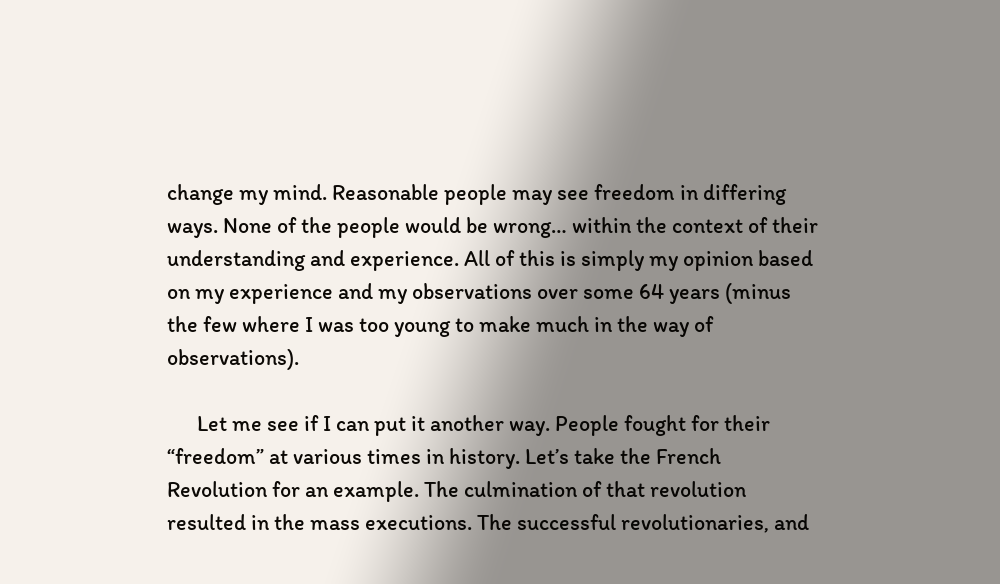change my mind. Reasonable people may see freedom in differing ways. None of the people would be wrong… within the context of their understanding and experience. All of this is simply my opinion based on my experience and my observations over some 64 years (minus the few where I was too young to make much in the way of observations).

      Let me see if I can put it another way. People fought for their “freedom” at various times in history. Let’s take the French Revolution for an example. The culmination of that revolution resulted in the mass executions. The successful revolutionaries, and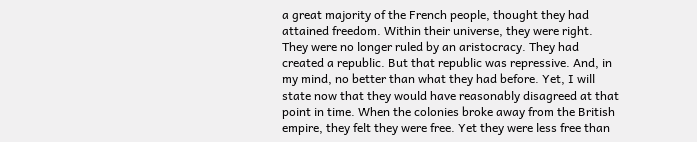a great majority of the French people, thought they had attained freedom. Within their universe, they were right. They were no longer ruled by an aristocracy. They had created a republic. But that republic was repressive. And, in my mind, no better than what they had before. Yet, I will state now that they would have reasonably disagreed at that point in time. When the colonies broke away from the British empire, they felt they were free. Yet they were less free than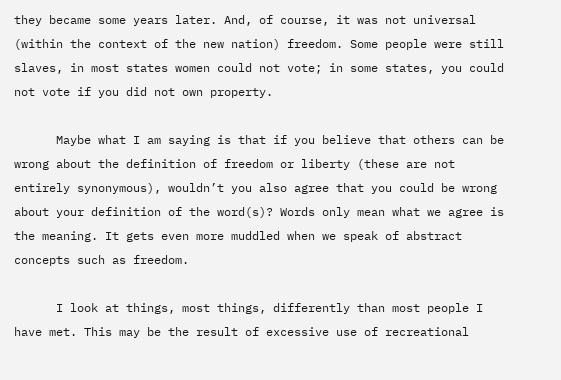they became some years later. And, of course, it was not universal (within the context of the new nation) freedom. Some people were still slaves, in most states women could not vote; in some states, you could not vote if you did not own property.

      Maybe what I am saying is that if you believe that others can be wrong about the definition of freedom or liberty (these are not entirely synonymous), wouldn’t you also agree that you could be wrong about your definition of the word(s)? Words only mean what we agree is the meaning. It gets even more muddled when we speak of abstract concepts such as freedom.

      I look at things, most things, differently than most people I have met. This may be the result of excessive use of recreational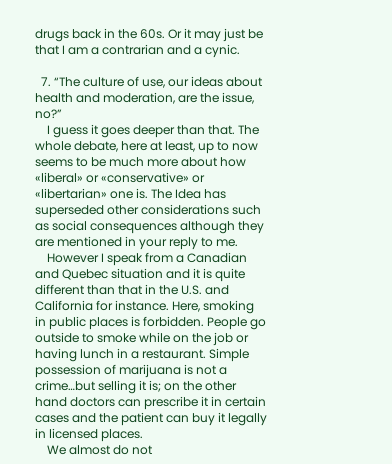drugs back in the 60s. Or it may just be that I am a contrarian and a cynic.

  7. “The culture of use, our ideas about health and moderation, are the issue, no?”
    I guess it goes deeper than that. The whole debate, here at least, up to now seems to be much more about how «liberal» or «conservative» or «libertarian» one is. The Idea has superseded other considerations such as social consequences although they are mentioned in your reply to me.
    However I speak from a Canadian and Quebec situation and it is quite different than that in the U.S. and California for instance. Here, smoking in public places is forbidden. People go outside to smoke while on the job or having lunch in a restaurant. Simple possession of marijuana is not a crime…but selling it is; on the other hand doctors can prescribe it in certain cases and the patient can buy it legally in licensed places.
    We almost do not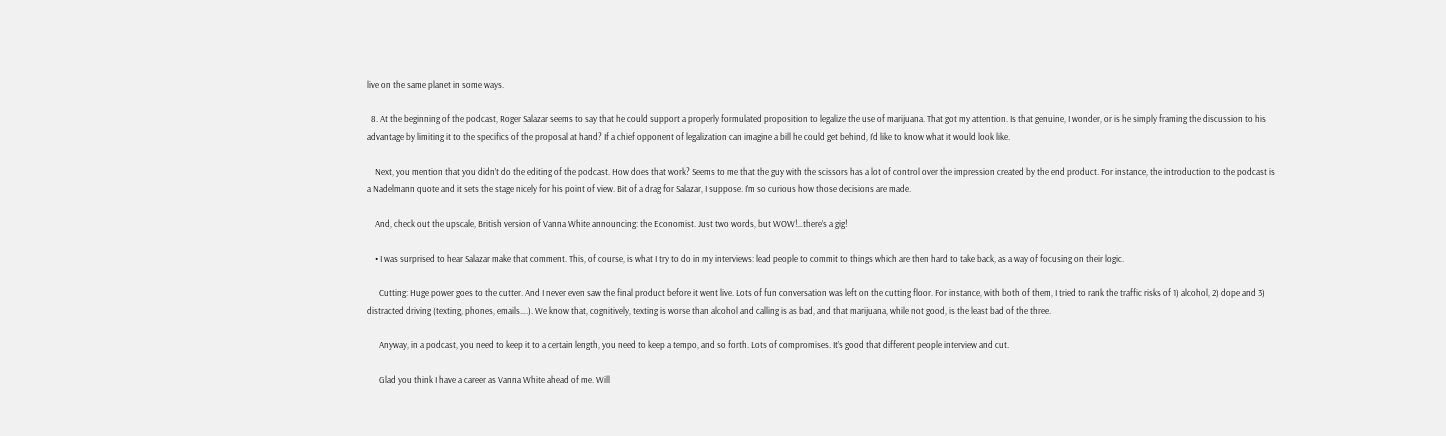live on the same planet in some ways.

  8. At the beginning of the podcast, Roger Salazar seems to say that he could support a properly formulated proposition to legalize the use of marijuana. That got my attention. Is that genuine, I wonder, or is he simply framing the discussion to his advantage by limiting it to the specifics of the proposal at hand? If a chief opponent of legalization can imagine a bill he could get behind, I’d like to know what it would look like.

    Next, you mention that you didn’t do the editing of the podcast. How does that work? Seems to me that the guy with the scissors has a lot of control over the impression created by the end product. For instance, the introduction to the podcast is a Nadelmann quote and it sets the stage nicely for his point of view. Bit of a drag for Salazar, I suppose. I’m so curious how those decisions are made.

    And, check out the upscale, British version of Vanna White announcing: the Economist. Just two words, but WOW!…there’s a gig!

    • I was surprised to hear Salazar make that comment. This, of course, is what I try to do in my interviews: lead people to commit to things which are then hard to take back, as a way of focusing on their logic.

      Cutting: Huge power goes to the cutter. And I never even saw the final product before it went live. Lots of fun conversation was left on the cutting floor. For instance, with both of them, I tried to rank the traffic risks of 1) alcohol, 2) dope and 3) distracted driving (texting, phones, emails….). We know that, cognitively, texting is worse than alcohol and calling is as bad, and that marijuana, while not good, is the least bad of the three.

      Anyway, in a podcast, you need to keep it to a certain length, you need to keep a tempo, and so forth. Lots of compromises. It’s good that different people interview and cut.

      Glad you think I have a career as Vanna White ahead of me. Will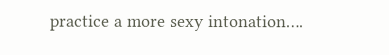practice a more sexy intonation….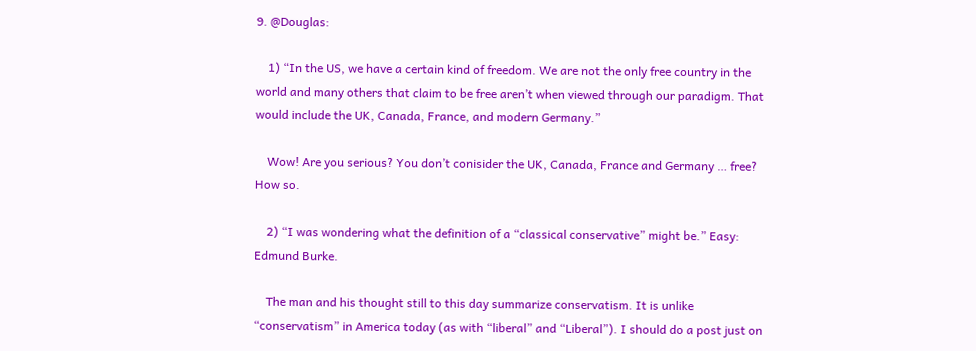9. @Douglas:

    1) “In the US, we have a certain kind of freedom. We are not the only free country in the world and many others that claim to be free aren’t when viewed through our paradigm. That would include the UK, Canada, France, and modern Germany.”

    Wow! Are you serious? You don’t conisider the UK, Canada, France and Germany … free? How so.

    2) “I was wondering what the definition of a “classical conservative” might be.” Easy: Edmund Burke.

    The man and his thought still to this day summarize conservatism. It is unlike “conservatism” in America today (as with “liberal” and “Liberal”). I should do a post just on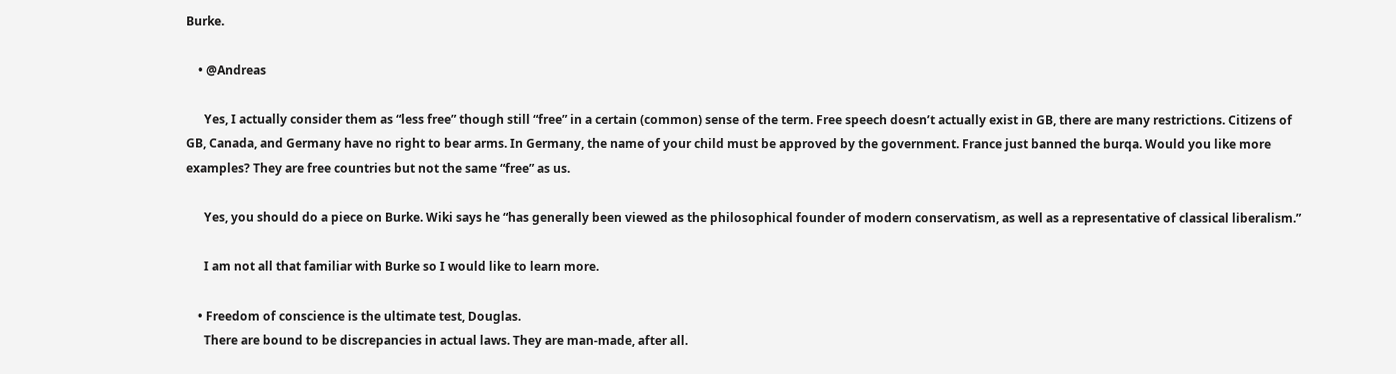Burke.

    • @Andreas

      Yes, I actually consider them as “less free” though still “free” in a certain (common) sense of the term. Free speech doesn’t actually exist in GB, there are many restrictions. Citizens of GB, Canada, and Germany have no right to bear arms. In Germany, the name of your child must be approved by the government. France just banned the burqa. Would you like more examples? They are free countries but not the same “free” as us.

      Yes, you should do a piece on Burke. Wiki says he “has generally been viewed as the philosophical founder of modern conservatism, as well as a representative of classical liberalism.”

      I am not all that familiar with Burke so I would like to learn more.

    • Freedom of conscience is the ultimate test, Douglas.
      There are bound to be discrepancies in actual laws. They are man-made, after all.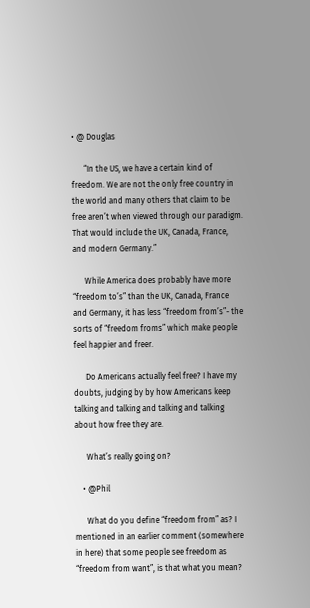• @ Douglas

      “In the US, we have a certain kind of freedom. We are not the only free country in the world and many others that claim to be free aren’t when viewed through our paradigm. That would include the UK, Canada, France, and modern Germany.”

      While America does probably have more “freedom to’s” than the UK, Canada, France and Germany, it has less “freedom from’s”- the sorts of “freedom froms” which make people feel happier and freer.

      Do Americans actually feel free? I have my doubts, judging by by how Americans keep talking and talking and talking and talking about how free they are.

      What’s really going on?

    • @Phil

      What do you define “freedom from” as? I mentioned in an earlier comment (somewhere in here) that some people see freedom as “freedom from want”, is that what you mean?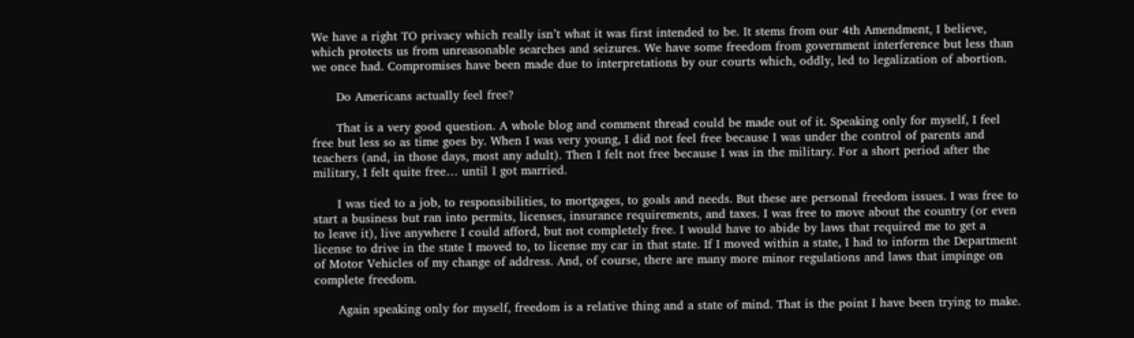We have a right TO privacy which really isn’t what it was first intended to be. It stems from our 4th Amendment, I believe, which protects us from unreasonable searches and seizures. We have some freedom from government interference but less than we once had. Compromises have been made due to interpretations by our courts which, oddly, led to legalization of abortion.

      Do Americans actually feel free?

      That is a very good question. A whole blog and comment thread could be made out of it. Speaking only for myself, I feel free but less so as time goes by. When I was very young, I did not feel free because I was under the control of parents and teachers (and, in those days, most any adult). Then I felt not free because I was in the military. For a short period after the military, I felt quite free… until I got married.

      I was tied to a job, to responsibilities, to mortgages, to goals and needs. But these are personal freedom issues. I was free to start a business but ran into permits, licenses, insurance requirements, and taxes. I was free to move about the country (or even to leave it), live anywhere I could afford, but not completely free. I would have to abide by laws that required me to get a license to drive in the state I moved to, to license my car in that state. If I moved within a state, I had to inform the Department of Motor Vehicles of my change of address. And, of course, there are many more minor regulations and laws that impinge on complete freedom.

      Again speaking only for myself, freedom is a relative thing and a state of mind. That is the point I have been trying to make.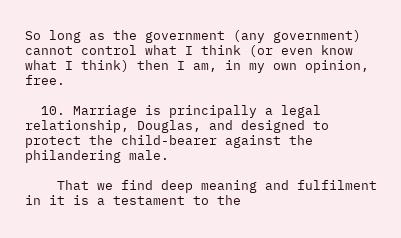So long as the government (any government) cannot control what I think (or even know what I think) then I am, in my own opinion, free.

  10. Marriage is principally a legal relationship, Douglas, and designed to protect the child-bearer against the philandering male.

    That we find deep meaning and fulfilment in it is a testament to the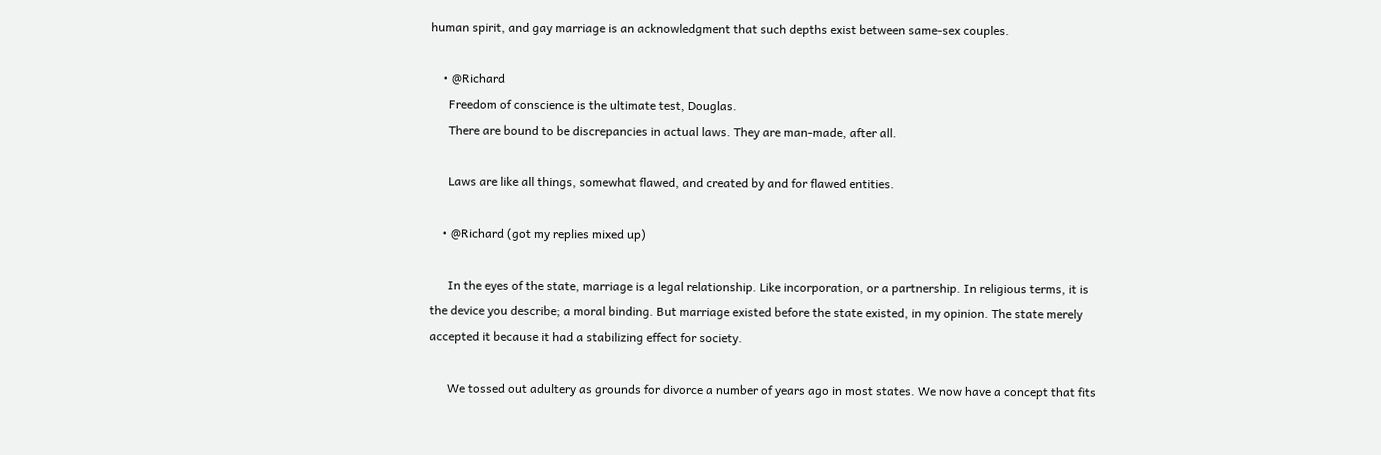human spirit, and gay marriage is an acknowledgment that such depths exist between same-sex couples.

    • @Richard
      Freedom of conscience is the ultimate test, Douglas.
      There are bound to be discrepancies in actual laws. They are man-made, after all.

      Laws are like all things, somewhat flawed, and created by and for flawed entities.

    • @Richard (got my replies mixed up)

      In the eyes of the state, marriage is a legal relationship. Like incorporation, or a partnership. In religious terms, it is the device you describe; a moral binding. But marriage existed before the state existed, in my opinion. The state merely accepted it because it had a stabilizing effect for society.

      We tossed out adultery as grounds for divorce a number of years ago in most states. We now have a concept that fits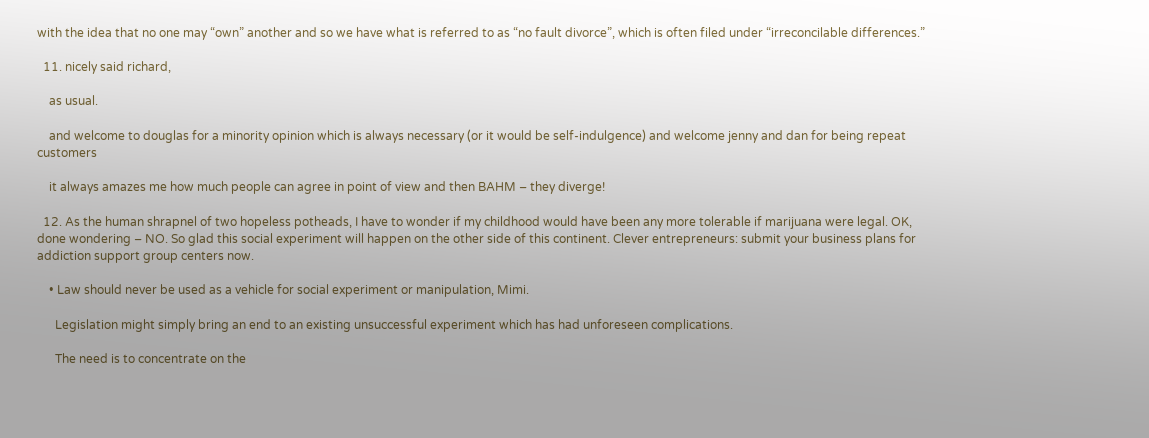with the idea that no one may “own” another and so we have what is referred to as “no fault divorce”, which is often filed under “irreconcilable differences.”

  11. nicely said richard,

    as usual.

    and welcome to douglas for a minority opinion which is always necessary (or it would be self-indulgence) and welcome jenny and dan for being repeat customers

    it always amazes me how much people can agree in point of view and then BAHM – they diverge!

  12. As the human shrapnel of two hopeless potheads, I have to wonder if my childhood would have been any more tolerable if marijuana were legal. OK, done wondering – NO. So glad this social experiment will happen on the other side of this continent. Clever entrepreneurs: submit your business plans for addiction support group centers now.

    • Law should never be used as a vehicle for social experiment or manipulation, Mimi.

      Legislation might simply bring an end to an existing unsuccessful experiment which has had unforeseen complications.

      The need is to concentrate on the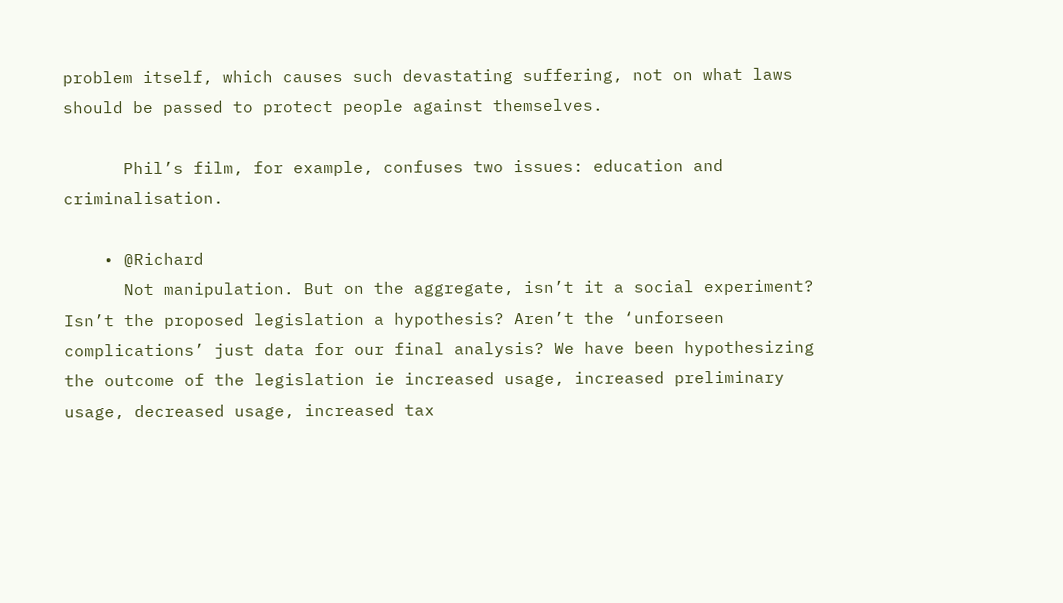problem itself, which causes such devastating suffering, not on what laws should be passed to protect people against themselves.

      Phil’s film, for example, confuses two issues: education and criminalisation.

    • @Richard
      Not manipulation. But on the aggregate, isn’t it a social experiment? Isn’t the proposed legislation a hypothesis? Aren’t the ‘unforseen complications’ just data for our final analysis? We have been hypothesizing the outcome of the legislation ie increased usage, increased preliminary usage, decreased usage, increased tax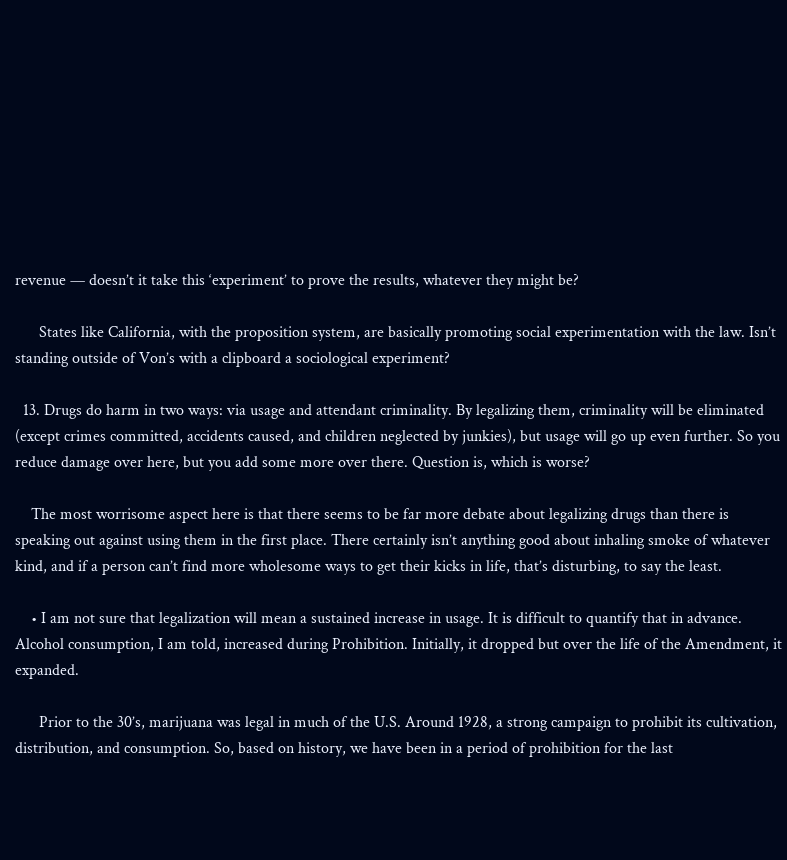revenue — doesn’t it take this ‘experiment’ to prove the results, whatever they might be?

      States like California, with the proposition system, are basically promoting social experimentation with the law. Isn’t standing outside of Von’s with a clipboard a sociological experiment?

  13. Drugs do harm in two ways: via usage and attendant criminality. By legalizing them, criminality will be eliminated (except crimes committed, accidents caused, and children neglected by junkies), but usage will go up even further. So you reduce damage over here, but you add some more over there. Question is, which is worse?

    The most worrisome aspect here is that there seems to be far more debate about legalizing drugs than there is speaking out against using them in the first place. There certainly isn’t anything good about inhaling smoke of whatever kind, and if a person can’t find more wholesome ways to get their kicks in life, that’s disturbing, to say the least.

    • I am not sure that legalization will mean a sustained increase in usage. It is difficult to quantify that in advance. Alcohol consumption, I am told, increased during Prohibition. Initially, it dropped but over the life of the Amendment, it expanded.

      Prior to the 30’s, marijuana was legal in much of the U.S. Around 1928, a strong campaign to prohibit its cultivation, distribution, and consumption. So, based on history, we have been in a period of prohibition for the last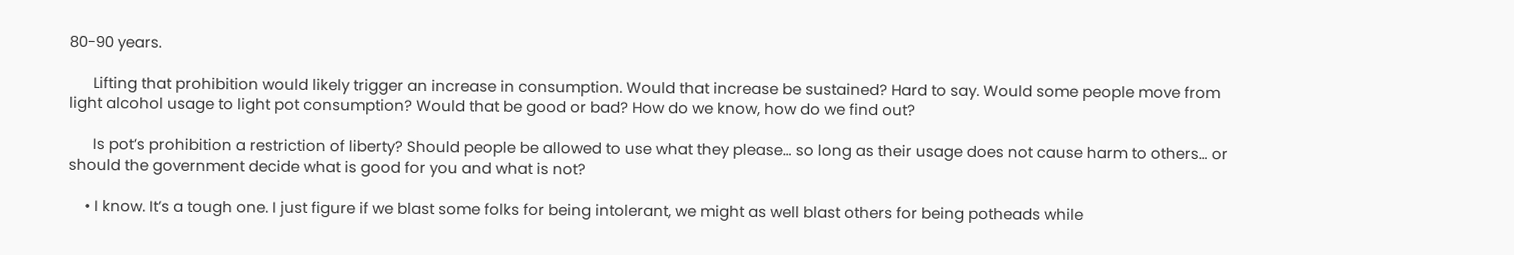80-90 years.

      Lifting that prohibition would likely trigger an increase in consumption. Would that increase be sustained? Hard to say. Would some people move from light alcohol usage to light pot consumption? Would that be good or bad? How do we know, how do we find out?

      Is pot’s prohibition a restriction of liberty? Should people be allowed to use what they please… so long as their usage does not cause harm to others… or should the government decide what is good for you and what is not?

    • I know. It’s a tough one. I just figure if we blast some folks for being intolerant, we might as well blast others for being potheads while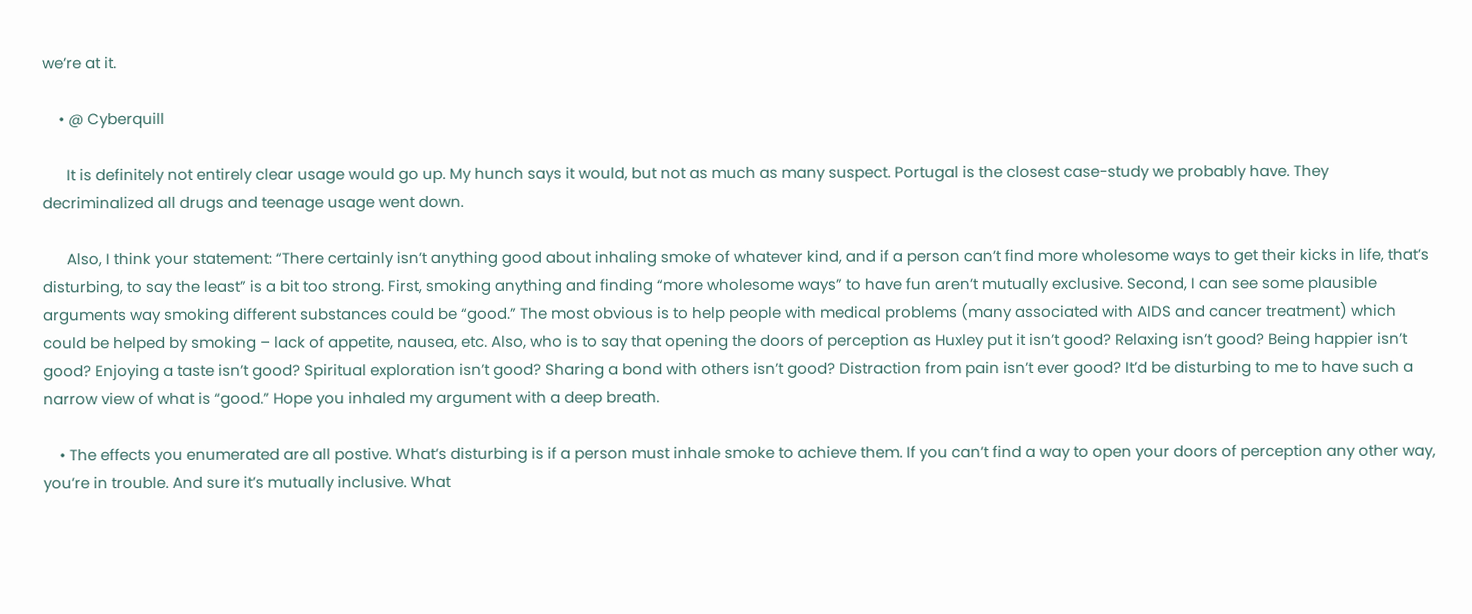we’re at it.

    • @ Cyberquill

      It is definitely not entirely clear usage would go up. My hunch says it would, but not as much as many suspect. Portugal is the closest case-study we probably have. They decriminalized all drugs and teenage usage went down.

      Also, I think your statement: “There certainly isn’t anything good about inhaling smoke of whatever kind, and if a person can’t find more wholesome ways to get their kicks in life, that’s disturbing, to say the least” is a bit too strong. First, smoking anything and finding “more wholesome ways” to have fun aren’t mutually exclusive. Second, I can see some plausible arguments way smoking different substances could be “good.” The most obvious is to help people with medical problems (many associated with AIDS and cancer treatment) which could be helped by smoking – lack of appetite, nausea, etc. Also, who is to say that opening the doors of perception as Huxley put it isn’t good? Relaxing isn’t good? Being happier isn’t good? Enjoying a taste isn’t good? Spiritual exploration isn’t good? Sharing a bond with others isn’t good? Distraction from pain isn’t ever good? It’d be disturbing to me to have such a narrow view of what is “good.” Hope you inhaled my argument with a deep breath.

    • The effects you enumerated are all postive. What’s disturbing is if a person must inhale smoke to achieve them. If you can’t find a way to open your doors of perception any other way, you’re in trouble. And sure it’s mutually inclusive. What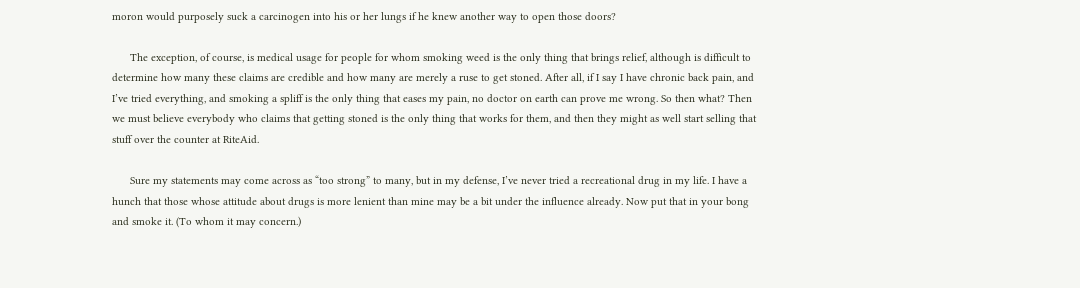moron would purposely suck a carcinogen into his or her lungs if he knew another way to open those doors?

      The exception, of course, is medical usage for people for whom smoking weed is the only thing that brings relief, although is difficult to determine how many these claims are credible and how many are merely a ruse to get stoned. After all, if I say I have chronic back pain, and I’ve tried everything, and smoking a spliff is the only thing that eases my pain, no doctor on earth can prove me wrong. So then what? Then we must believe everybody who claims that getting stoned is the only thing that works for them, and then they might as well start selling that stuff over the counter at RiteAid.

      Sure my statements may come across as “too strong” to many, but in my defense, I’ve never tried a recreational drug in my life. I have a hunch that those whose attitude about drugs is more lenient than mine may be a bit under the influence already. Now put that in your bong and smoke it. (To whom it may concern.)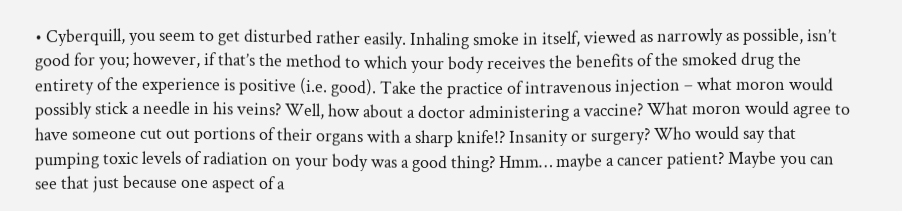• Cyberquill, you seem to get disturbed rather easily. Inhaling smoke in itself, viewed as narrowly as possible, isn’t good for you; however, if that’s the method to which your body receives the benefits of the smoked drug the entirety of the experience is positive (i.e. good). Take the practice of intravenous injection – what moron would possibly stick a needle in his veins? Well, how about a doctor administering a vaccine? What moron would agree to have someone cut out portions of their organs with a sharp knife!? Insanity or surgery? Who would say that pumping toxic levels of radiation on your body was a good thing? Hmm… maybe a cancer patient? Maybe you can see that just because one aspect of a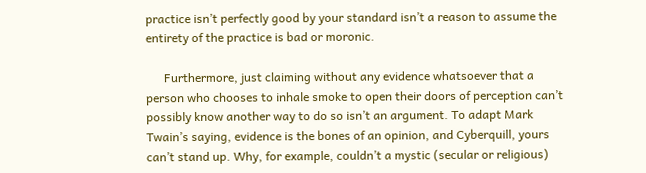practice isn’t perfectly good by your standard isn’t a reason to assume the entirety of the practice is bad or moronic.

      Furthermore, just claiming without any evidence whatsoever that a person who chooses to inhale smoke to open their doors of perception can’t possibly know another way to do so isn’t an argument. To adapt Mark Twain’s saying, evidence is the bones of an opinion, and Cyberquill, yours can’t stand up. Why, for example, couldn’t a mystic (secular or religious)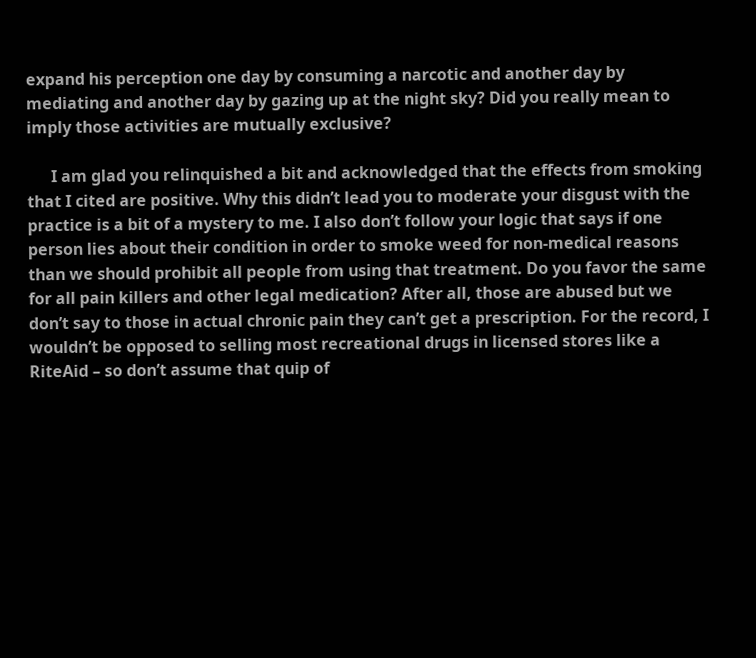expand his perception one day by consuming a narcotic and another day by mediating and another day by gazing up at the night sky? Did you really mean to imply those activities are mutually exclusive?

      I am glad you relinquished a bit and acknowledged that the effects from smoking that I cited are positive. Why this didn’t lead you to moderate your disgust with the practice is a bit of a mystery to me. I also don’t follow your logic that says if one person lies about their condition in order to smoke weed for non-medical reasons than we should prohibit all people from using that treatment. Do you favor the same for all pain killers and other legal medication? After all, those are abused but we don’t say to those in actual chronic pain they can’t get a prescription. For the record, I wouldn’t be opposed to selling most recreational drugs in licensed stores like a RiteAid – so don’t assume that quip of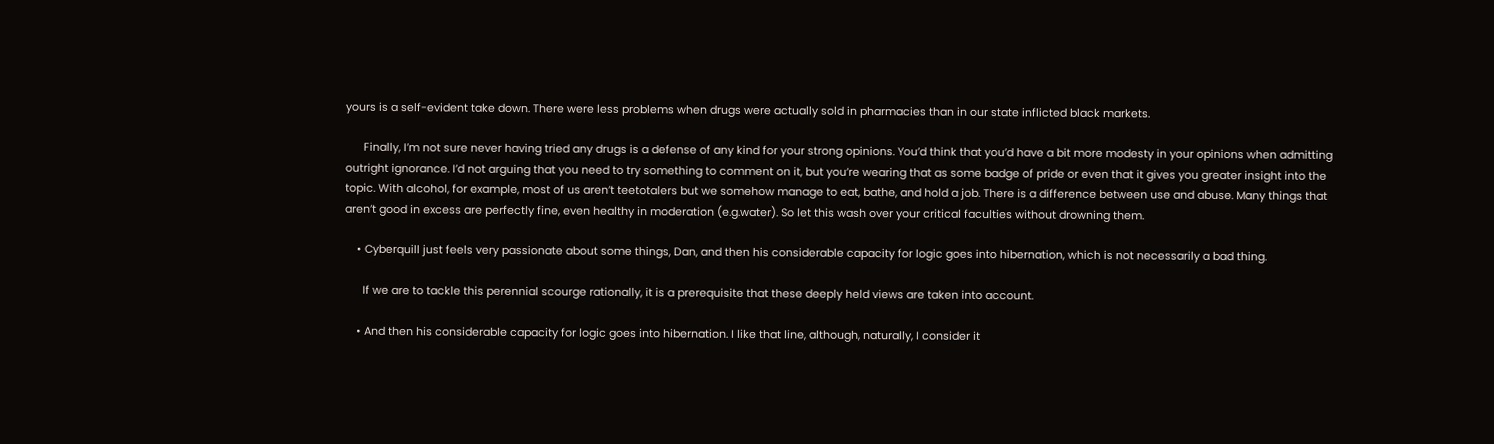yours is a self-evident take down. There were less problems when drugs were actually sold in pharmacies than in our state inflicted black markets.

      Finally, I’m not sure never having tried any drugs is a defense of any kind for your strong opinions. You’d think that you’d have a bit more modesty in your opinions when admitting outright ignorance. I’d not arguing that you need to try something to comment on it, but you’re wearing that as some badge of pride or even that it gives you greater insight into the topic. With alcohol, for example, most of us aren’t teetotalers but we somehow manage to eat, bathe, and hold a job. There is a difference between use and abuse. Many things that aren’t good in excess are perfectly fine, even healthy in moderation (e.g.water). So let this wash over your critical faculties without drowning them.

    • Cyberquill just feels very passionate about some things, Dan, and then his considerable capacity for logic goes into hibernation, which is not necessarily a bad thing.

      If we are to tackle this perennial scourge rationally, it is a prerequisite that these deeply held views are taken into account.

    • And then his considerable capacity for logic goes into hibernation. I like that line, although, naturally, I consider it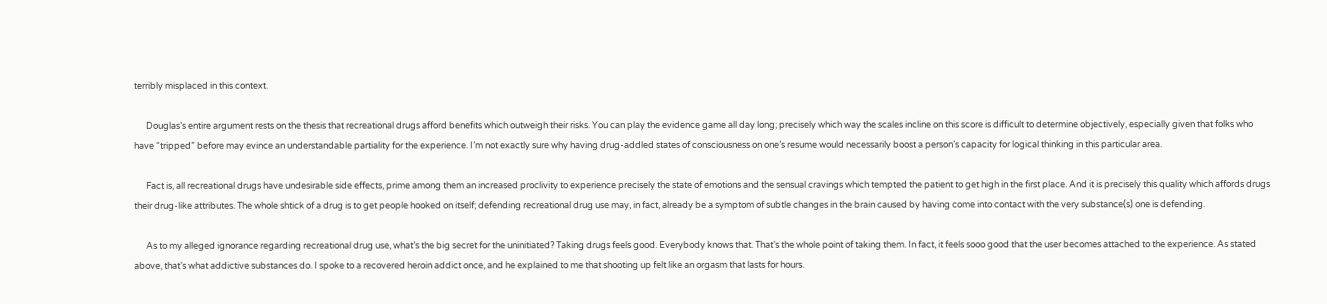terribly misplaced in this context.

      Douglas’s entire argument rests on the thesis that recreational drugs afford benefits which outweigh their risks. You can play the evidence game all day long; precisely which way the scales incline on this score is difficult to determine objectively, especially given that folks who have “tripped” before may evince an understandable partiality for the experience. I’m not exactly sure why having drug-addled states of consciousness on one’s resume would necessarily boost a person’s capacity for logical thinking in this particular area.

      Fact is, all recreational drugs have undesirable side effects, prime among them an increased proclivity to experience precisely the state of emotions and the sensual cravings which tempted the patient to get high in the first place. And it is precisely this quality which affords drugs their drug-like attributes. The whole shtick of a drug is to get people hooked on itself; defending recreational drug use may, in fact, already be a symptom of subtle changes in the brain caused by having come into contact with the very substance(s) one is defending.

      As to my alleged ignorance regarding recreational drug use, what’s the big secret for the uninitiated? Taking drugs feels good. Everybody knows that. That’s the whole point of taking them. In fact, it feels sooo good that the user becomes attached to the experience. As stated above, that’s what addictive substances do. I spoke to a recovered heroin addict once, and he explained to me that shooting up felt like an orgasm that lasts for hours.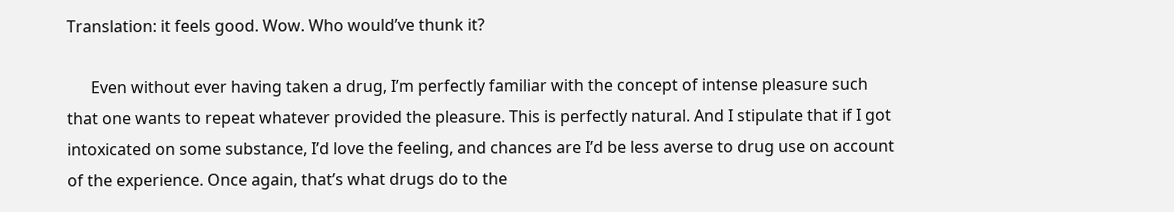Translation: it feels good. Wow. Who would’ve thunk it?

      Even without ever having taken a drug, I’m perfectly familiar with the concept of intense pleasure such that one wants to repeat whatever provided the pleasure. This is perfectly natural. And I stipulate that if I got intoxicated on some substance, I’d love the feeling, and chances are I’d be less averse to drug use on account of the experience. Once again, that’s what drugs do to the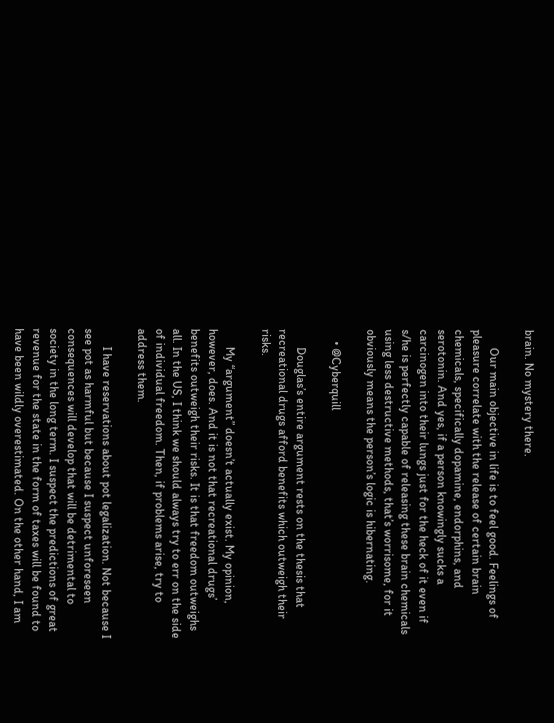brain. No mystery there.

      Our main objective in life is to feel good. Feelings of pleasure correlate with the release of certain brain chemicals, specifically dopamine, endorphins, and serotonin. And yes, if a person knowingly sucks a carcinogen into their lungs just for the heck of it even if s/he is perfectly capable of releasing these brain chemicals using less destructive methods, that’s worrisome, for it obviously means the person’s logic is hibernating.

    • @Cyberquill

      Douglas’s entire argument rests on the thesis that recreational drugs afford benefits which outweigh their risks.

      My “argument” doesn’t actually exist. My opinion, however, does. And it is not that recreational drugs’ benefits outweigh their risks. It is that freedom outweighs all. In the US, I think we should always try to err on the side of individual freedom. Then, if problems arise, try to address them.

      I have reservations about pot legalization. Not because I see pot as harmful but because I suspect unforeseen consequences will develop that will be detrimental to society in the long term. I suspect the predictions of great revenue for the state in the form of taxes will be found to have been wildly overestimated. On the other hand, I am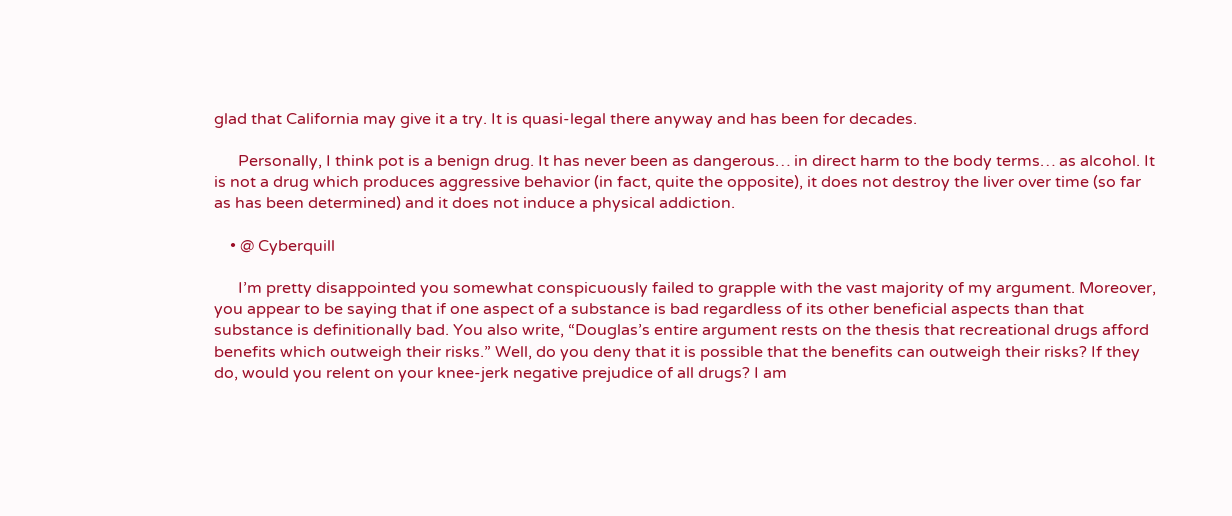glad that California may give it a try. It is quasi-legal there anyway and has been for decades.

      Personally, I think pot is a benign drug. It has never been as dangerous… in direct harm to the body terms… as alcohol. It is not a drug which produces aggressive behavior (in fact, quite the opposite), it does not destroy the liver over time (so far as has been determined) and it does not induce a physical addiction.

    • @ Cyberquill

      I’m pretty disappointed you somewhat conspicuously failed to grapple with the vast majority of my argument. Moreover, you appear to be saying that if one aspect of a substance is bad regardless of its other beneficial aspects than that substance is definitionally bad. You also write, “Douglas’s entire argument rests on the thesis that recreational drugs afford benefits which outweigh their risks.” Well, do you deny that it is possible that the benefits can outweigh their risks? If they do, would you relent on your knee-jerk negative prejudice of all drugs? I am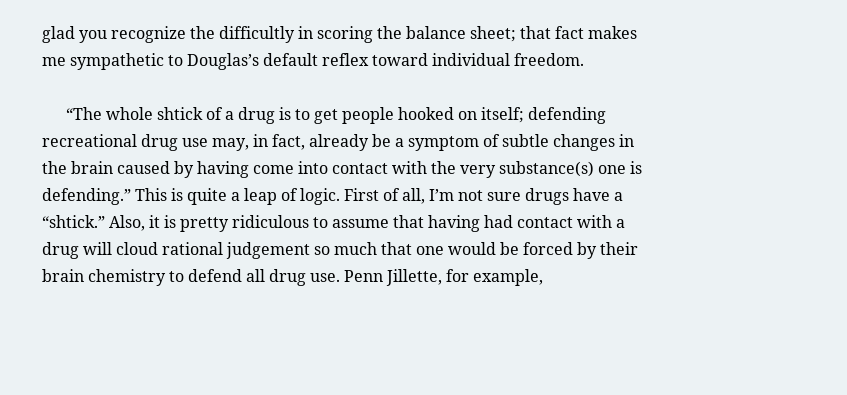glad you recognize the difficultly in scoring the balance sheet; that fact makes me sympathetic to Douglas’s default reflex toward individual freedom.

      “The whole shtick of a drug is to get people hooked on itself; defending recreational drug use may, in fact, already be a symptom of subtle changes in the brain caused by having come into contact with the very substance(s) one is defending.” This is quite a leap of logic. First of all, I’m not sure drugs have a “shtick.” Also, it is pretty ridiculous to assume that having had contact with a drug will cloud rational judgement so much that one would be forced by their brain chemistry to defend all drug use. Penn Jillette, for example,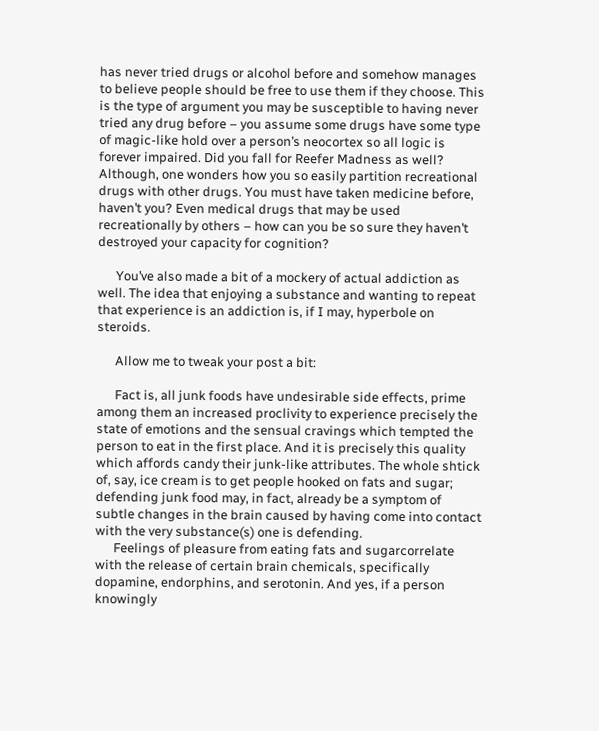has never tried drugs or alcohol before and somehow manages to believe people should be free to use them if they choose. This is the type of argument you may be susceptible to having never tried any drug before – you assume some drugs have some type of magic-like hold over a person’s neocortex so all logic is forever impaired. Did you fall for Reefer Madness as well? Although, one wonders how you so easily partition recreational drugs with other drugs. You must have taken medicine before, haven’t you? Even medical drugs that may be used recreationally by others – how can you be so sure they haven’t destroyed your capacity for cognition?

      You’ve also made a bit of a mockery of actual addiction as well. The idea that enjoying a substance and wanting to repeat that experience is an addiction is, if I may, hyperbole on steroids.

      Allow me to tweak your post a bit:

      Fact is, all junk foods have undesirable side effects, prime among them an increased proclivity to experience precisely the state of emotions and the sensual cravings which tempted the person to eat in the first place. And it is precisely this quality which affords candy their junk-like attributes. The whole shtick of, say, ice cream is to get people hooked on fats and sugar; defending junk food may, in fact, already be a symptom of subtle changes in the brain caused by having come into contact with the very substance(s) one is defending.
      Feelings of pleasure from eating fats and sugarcorrelate with the release of certain brain chemicals, specifically dopamine, endorphins, and serotonin. And yes, if a person knowingly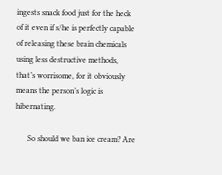ingests snack food just for the heck of it even if s/he is perfectly capable of releasing these brain chemicals using less destructive methods, that’s worrisome, for it obviously means the person’s logic is hibernating.

      So should we ban ice cream? Are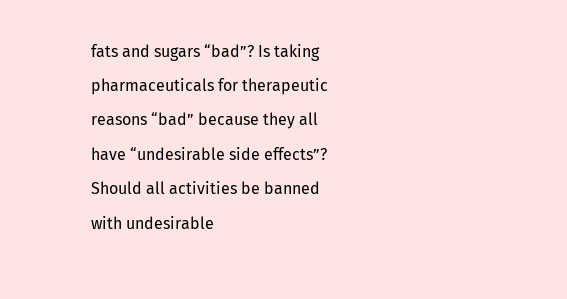fats and sugars “bad”? Is taking pharmaceuticals for therapeutic reasons “bad” because they all have “undesirable side effects”? Should all activities be banned with undesirable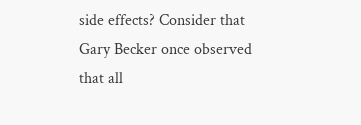side effects? Consider that Gary Becker once observed that all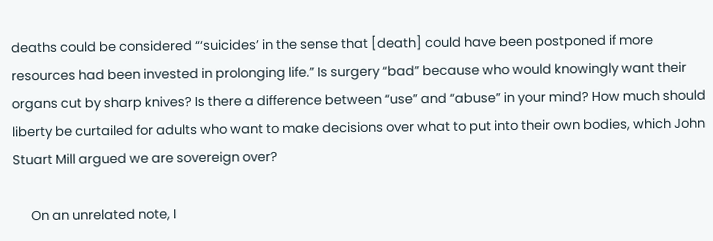deaths could be considered “‘suicides’ in the sense that [death] could have been postponed if more resources had been invested in prolonging life.” Is surgery “bad” because who would knowingly want their organs cut by sharp knives? Is there a difference between “use” and “abuse” in your mind? How much should liberty be curtailed for adults who want to make decisions over what to put into their own bodies, which John Stuart Mill argued we are sovereign over?

      On an unrelated note, I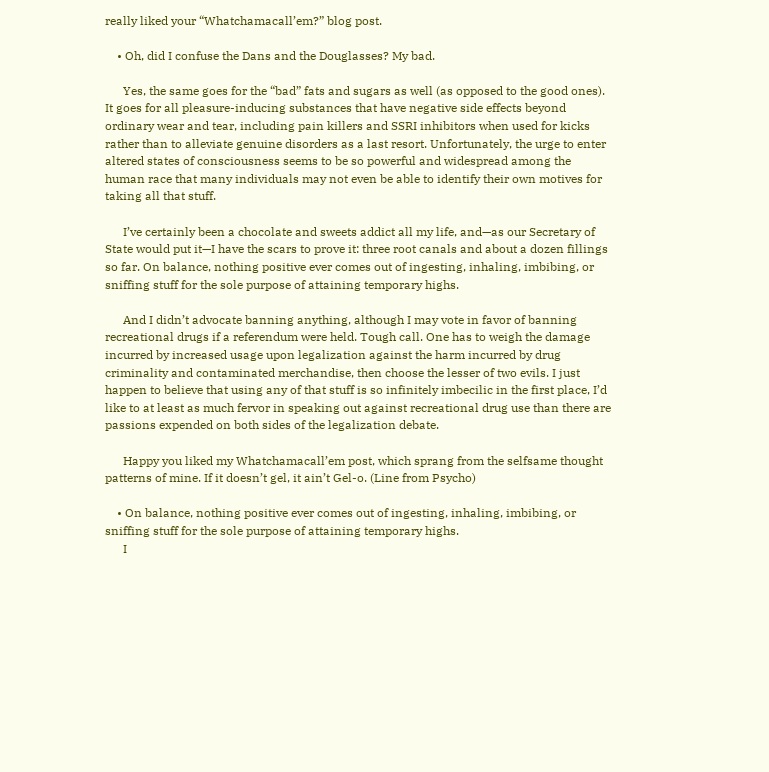really liked your “Whatchamacall’em?” blog post.

    • Oh, did I confuse the Dans and the Douglasses? My bad.

      Yes, the same goes for the “bad” fats and sugars as well (as opposed to the good ones). It goes for all pleasure-inducing substances that have negative side effects beyond ordinary wear and tear, including pain killers and SSRI inhibitors when used for kicks rather than to alleviate genuine disorders as a last resort. Unfortunately, the urge to enter altered states of consciousness seems to be so powerful and widespread among the human race that many individuals may not even be able to identify their own motives for taking all that stuff.

      I’ve certainly been a chocolate and sweets addict all my life, and—as our Secretary of State would put it—I have the scars to prove it: three root canals and about a dozen fillings so far. On balance, nothing positive ever comes out of ingesting, inhaling, imbibing, or sniffing stuff for the sole purpose of attaining temporary highs.

      And I didn’t advocate banning anything, although I may vote in favor of banning recreational drugs if a referendum were held. Tough call. One has to weigh the damage incurred by increased usage upon legalization against the harm incurred by drug criminality and contaminated merchandise, then choose the lesser of two evils. I just happen to believe that using any of that stuff is so infinitely imbecilic in the first place, I’d like to at least as much fervor in speaking out against recreational drug use than there are passions expended on both sides of the legalization debate.

      Happy you liked my Whatchamacall’em post, which sprang from the selfsame thought patterns of mine. If it doesn’t gel, it ain’t Gel-o. (Line from Psycho)

    • On balance, nothing positive ever comes out of ingesting, inhaling, imbibing, or sniffing stuff for the sole purpose of attaining temporary highs.
      I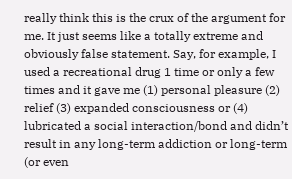really think this is the crux of the argument for me. It just seems like a totally extreme and obviously false statement. Say, for example, I used a recreational drug 1 time or only a few times and it gave me (1) personal pleasure (2) relief (3) expanded consciousness or (4) lubricated a social interaction/bond and didn’t result in any long-term addiction or long-term (or even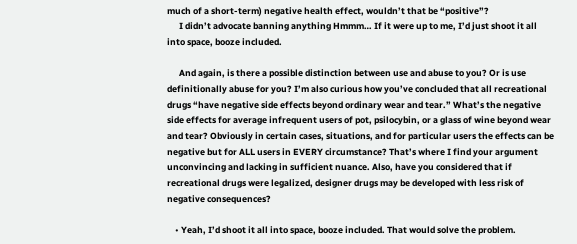much of a short-term) negative health effect, wouldn’t that be “positive”?
      I didn’t advocate banning anything Hmmm… If it were up to me, I’d just shoot it all into space, booze included.

      And again, is there a possible distinction between use and abuse to you? Or is use definitionally abuse for you? I’m also curious how you’ve concluded that all recreational drugs “have negative side effects beyond ordinary wear and tear.” What’s the negative side effects for average infrequent users of pot, psilocybin, or a glass of wine beyond wear and tear? Obviously in certain cases, situations, and for particular users the effects can be negative but for ALL users in EVERY circumstance? That’s where I find your argument unconvincing and lacking in sufficient nuance. Also, have you considered that if recreational drugs were legalized, designer drugs may be developed with less risk of negative consequences?

    • Yeah, I’d shoot it all into space, booze included. That would solve the problem.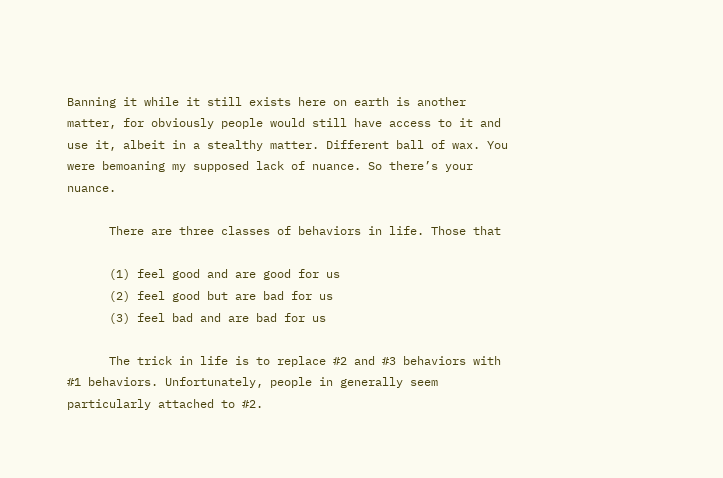Banning it while it still exists here on earth is another matter, for obviously people would still have access to it and use it, albeit in a stealthy matter. Different ball of wax. You were bemoaning my supposed lack of nuance. So there’s your nuance.

      There are three classes of behaviors in life. Those that

      (1) feel good and are good for us
      (2) feel good but are bad for us
      (3) feel bad and are bad for us

      The trick in life is to replace #2 and #3 behaviors with #1 behaviors. Unfortunately, people in generally seem particularly attached to #2.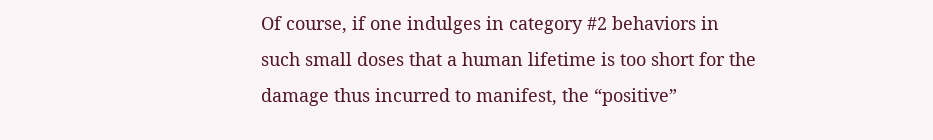Of course, if one indulges in category #2 behaviors in such small doses that a human lifetime is too short for the damage thus incurred to manifest, the “positive”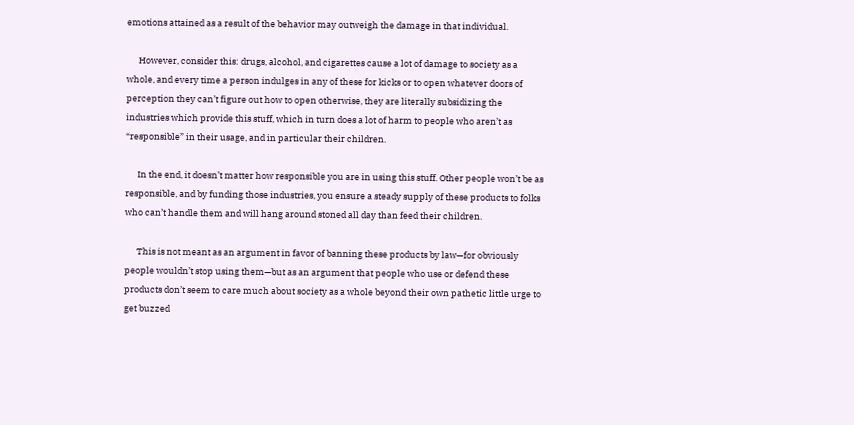emotions attained as a result of the behavior may outweigh the damage in that individual.

      However, consider this: drugs, alcohol, and cigarettes cause a lot of damage to society as a whole, and every time a person indulges in any of these for kicks or to open whatever doors of perception they can’t figure out how to open otherwise, they are literally subsidizing the industries which provide this stuff, which in turn does a lot of harm to people who aren’t as “responsible” in their usage, and in particular their children.

      In the end, it doesn’t matter how responsible you are in using this stuff. Other people won’t be as responsible, and by funding those industries, you ensure a steady supply of these products to folks who can’t handle them and will hang around stoned all day than feed their children.

      This is not meant as an argument in favor of banning these products by law—for obviously people wouldn’t stop using them—but as an argument that people who use or defend these products don’t seem to care much about society as a whole beyond their own pathetic little urge to get buzzed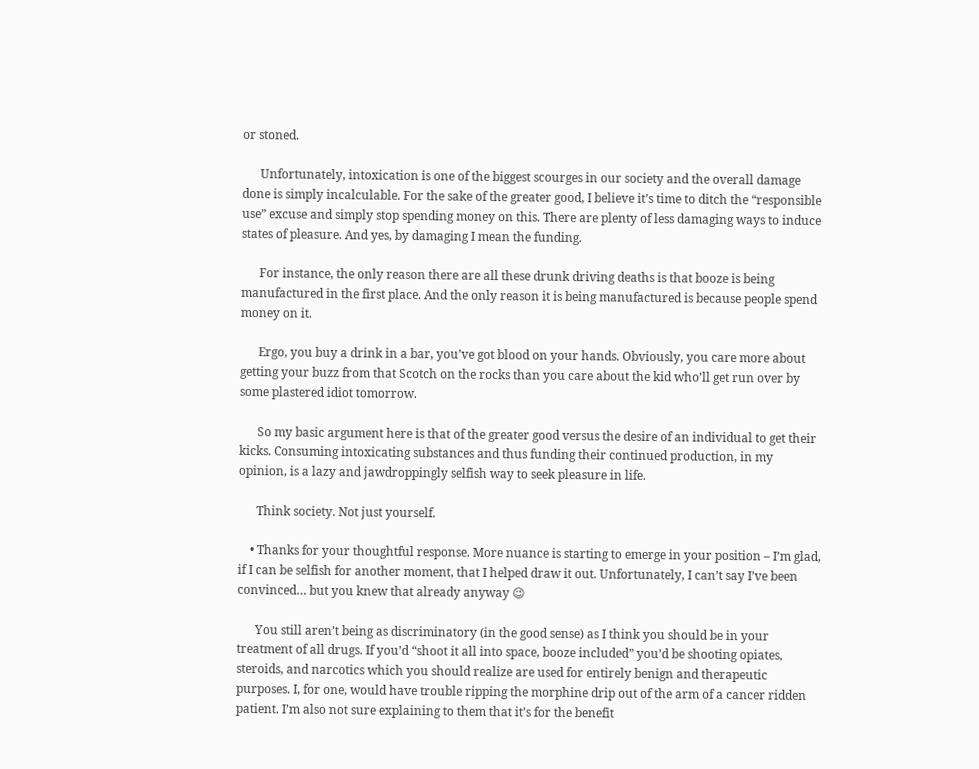or stoned.

      Unfortunately, intoxication is one of the biggest scourges in our society and the overall damage done is simply incalculable. For the sake of the greater good, I believe it’s time to ditch the “responsible use” excuse and simply stop spending money on this. There are plenty of less damaging ways to induce states of pleasure. And yes, by damaging I mean the funding.

      For instance, the only reason there are all these drunk driving deaths is that booze is being manufactured in the first place. And the only reason it is being manufactured is because people spend money on it.

      Ergo, you buy a drink in a bar, you’ve got blood on your hands. Obviously, you care more about getting your buzz from that Scotch on the rocks than you care about the kid who’ll get run over by some plastered idiot tomorrow.

      So my basic argument here is that of the greater good versus the desire of an individual to get their kicks. Consuming intoxicating substances and thus funding their continued production, in my opinion, is a lazy and jawdroppingly selfish way to seek pleasure in life.

      Think society. Not just yourself.

    • Thanks for your thoughtful response. More nuance is starting to emerge in your position – I’m glad, if I can be selfish for another moment, that I helped draw it out. Unfortunately, I can’t say I’ve been convinced… but you knew that already anyway 😉

      You still aren’t being as discriminatory (in the good sense) as I think you should be in your treatment of all drugs. If you’d “shoot it all into space, booze included” you’d be shooting opiates, steroids, and narcotics which you should realize are used for entirely benign and therapeutic purposes. I, for one, would have trouble ripping the morphine drip out of the arm of a cancer ridden patient. I’m also not sure explaining to them that it’s for the benefit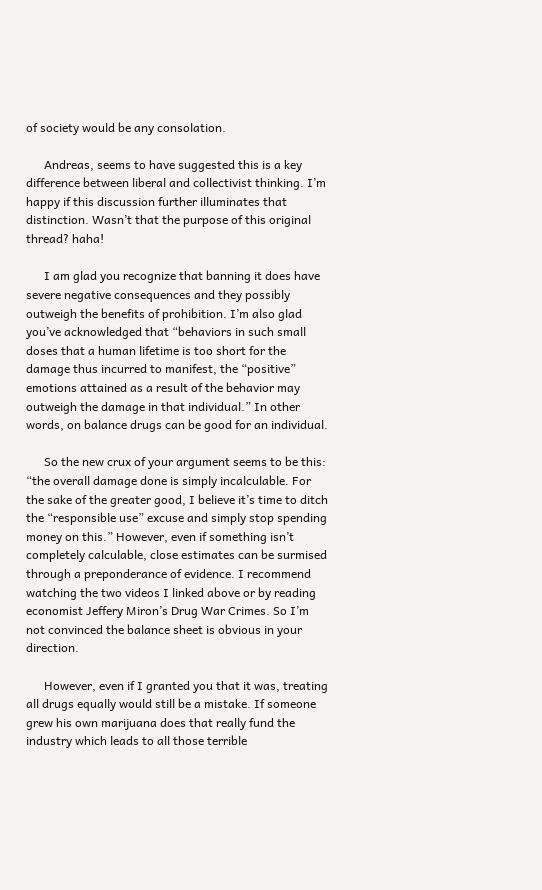of society would be any consolation.

      Andreas, seems to have suggested this is a key difference between liberal and collectivist thinking. I’m happy if this discussion further illuminates that distinction. Wasn’t that the purpose of this original thread? haha!

      I am glad you recognize that banning it does have severe negative consequences and they possibly outweigh the benefits of prohibition. I’m also glad you’ve acknowledged that “behaviors in such small doses that a human lifetime is too short for the damage thus incurred to manifest, the “positive” emotions attained as a result of the behavior may outweigh the damage in that individual.” In other words, on balance drugs can be good for an individual.

      So the new crux of your argument seems to be this: “the overall damage done is simply incalculable. For the sake of the greater good, I believe it’s time to ditch the “responsible use” excuse and simply stop spending money on this.” However, even if something isn’t completely calculable, close estimates can be surmised through a preponderance of evidence. I recommend watching the two videos I linked above or by reading economist Jeffery Miron’s Drug War Crimes. So I’m not convinced the balance sheet is obvious in your direction.

      However, even if I granted you that it was, treating all drugs equally would still be a mistake. If someone grew his own marijuana does that really fund the industry which leads to all those terrible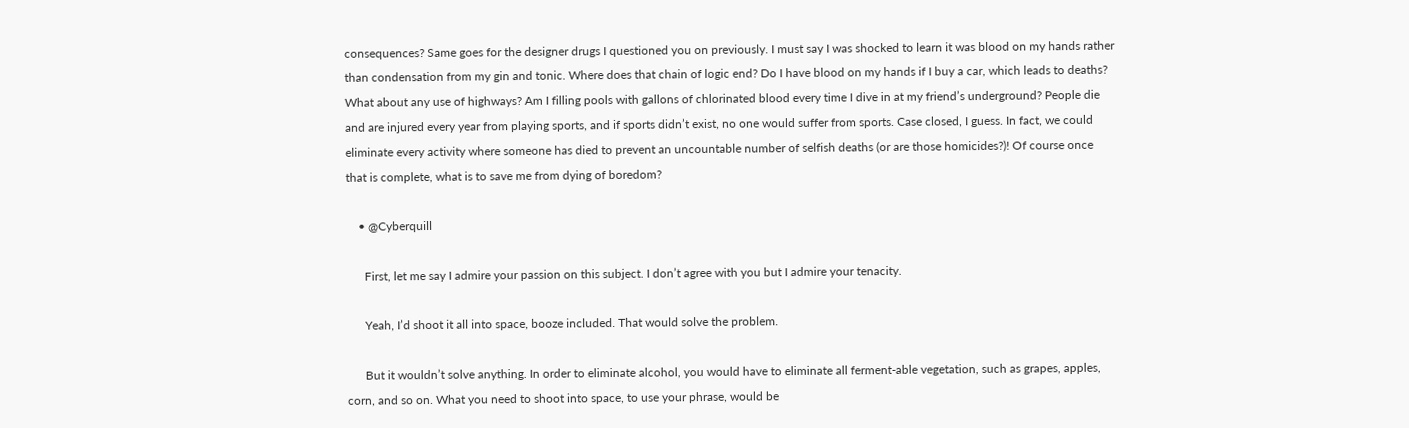consequences? Same goes for the designer drugs I questioned you on previously. I must say I was shocked to learn it was blood on my hands rather than condensation from my gin and tonic. Where does that chain of logic end? Do I have blood on my hands if I buy a car, which leads to deaths? What about any use of highways? Am I filling pools with gallons of chlorinated blood every time I dive in at my friend’s underground? People die and are injured every year from playing sports, and if sports didn’t exist, no one would suffer from sports. Case closed, I guess. In fact, we could eliminate every activity where someone has died to prevent an uncountable number of selfish deaths (or are those homicides?)! Of course once that is complete, what is to save me from dying of boredom?

    • @Cyberquill

      First, let me say I admire your passion on this subject. I don’t agree with you but I admire your tenacity.

      Yeah, I’d shoot it all into space, booze included. That would solve the problem.

      But it wouldn’t solve anything. In order to eliminate alcohol, you would have to eliminate all ferment-able vegetation, such as grapes, apples, corn, and so on. What you need to shoot into space, to use your phrase, would be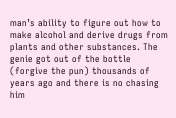man’s ability to figure out how to make alcohol and derive drugs from plants and other substances. The genie got out of the bottle (forgive the pun) thousands of years ago and there is no chasing him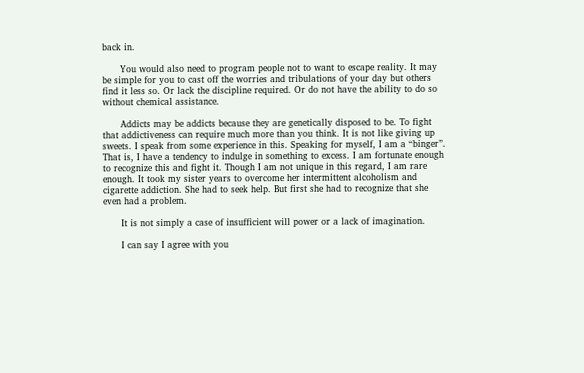back in.

      You would also need to program people not to want to escape reality. It may be simple for you to cast off the worries and tribulations of your day but others find it less so. Or lack the discipline required. Or do not have the ability to do so without chemical assistance.

      Addicts may be addicts because they are genetically disposed to be. To fight that addictiveness can require much more than you think. It is not like giving up sweets. I speak from some experience in this. Speaking for myself, I am a “binger”. That is, I have a tendency to indulge in something to excess. I am fortunate enough to recognize this and fight it. Though I am not unique in this regard, I am rare enough. It took my sister years to overcome her intermittent alcoholism and cigarette addiction. She had to seek help. But first she had to recognize that she even had a problem.

      It is not simply a case of insufficient will power or a lack of imagination.

      I can say I agree with you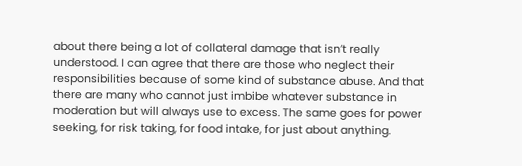about there being a lot of collateral damage that isn’t really understood. I can agree that there are those who neglect their responsibilities because of some kind of substance abuse. And that there are many who cannot just imbibe whatever substance in moderation but will always use to excess. The same goes for power seeking, for risk taking, for food intake, for just about anything.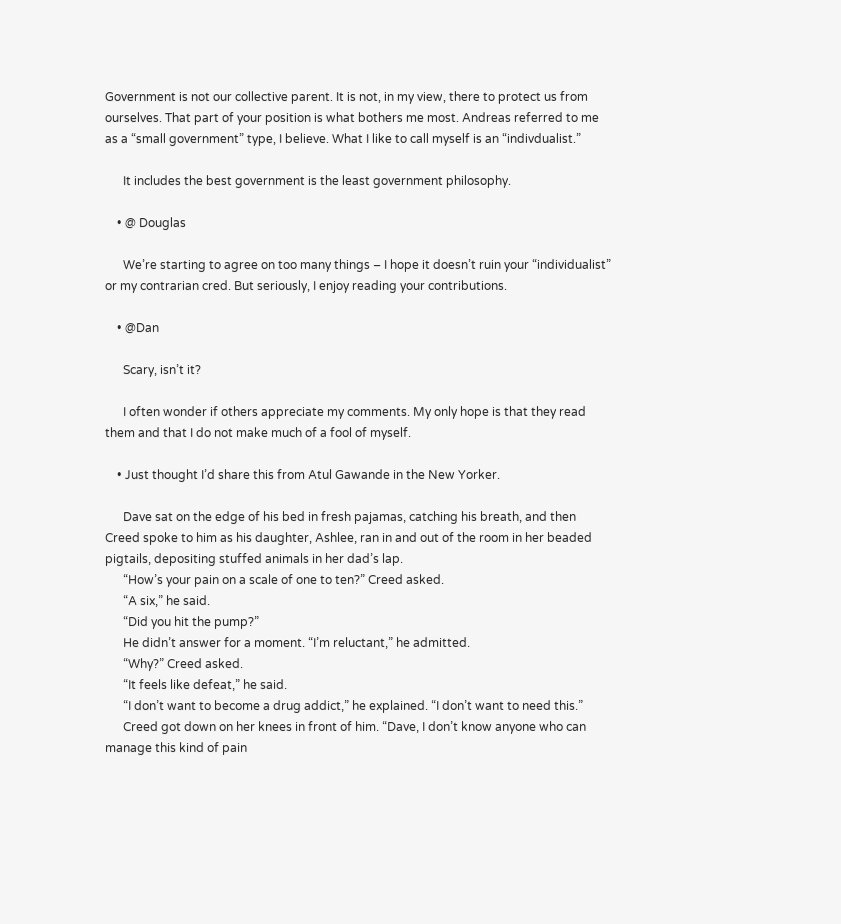Government is not our collective parent. It is not, in my view, there to protect us from ourselves. That part of your position is what bothers me most. Andreas referred to me as a “small government” type, I believe. What I like to call myself is an “indivdualist.”

      It includes the best government is the least government philosophy.

    • @ Douglas

      We’re starting to agree on too many things – I hope it doesn’t ruin your “individualist” or my contrarian cred. But seriously, I enjoy reading your contributions.

    • @Dan

      Scary, isn’t it?

      I often wonder if others appreciate my comments. My only hope is that they read them and that I do not make much of a fool of myself.

    • Just thought I’d share this from Atul Gawande in the New Yorker.

      Dave sat on the edge of his bed in fresh pajamas, catching his breath, and then Creed spoke to him as his daughter, Ashlee, ran in and out of the room in her beaded pigtails, depositing stuffed animals in her dad’s lap.
      “How’s your pain on a scale of one to ten?” Creed asked.
      “A six,” he said.
      “Did you hit the pump?”
      He didn’t answer for a moment. “I’m reluctant,” he admitted.
      “Why?” Creed asked.
      “It feels like defeat,” he said.
      “I don’t want to become a drug addict,” he explained. “I don’t want to need this.”
      Creed got down on her knees in front of him. “Dave, I don’t know anyone who can manage this kind of pain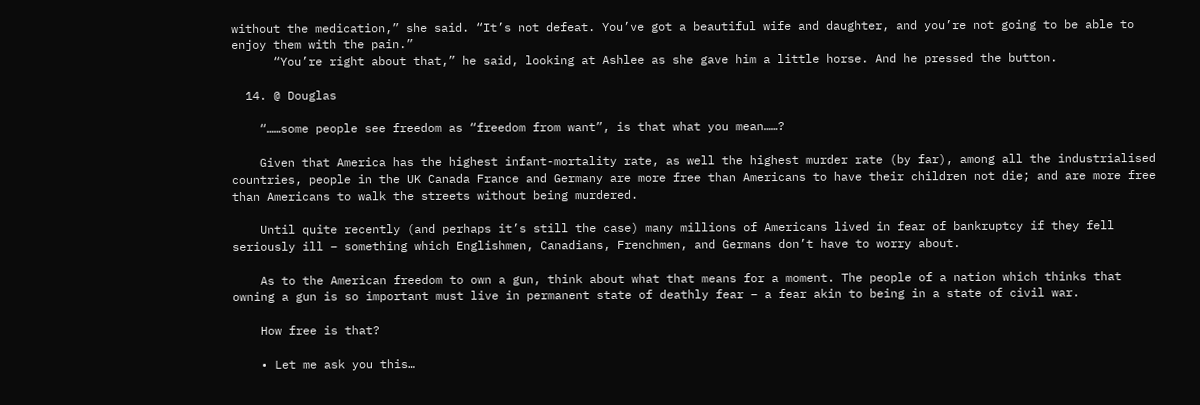without the medication,” she said. “It’s not defeat. You’ve got a beautiful wife and daughter, and you’re not going to be able to enjoy them with the pain.”
      “You’re right about that,” he said, looking at Ashlee as she gave him a little horse. And he pressed the button.

  14. @ Douglas

    “……some people see freedom as “freedom from want”, is that what you mean……?

    Given that America has the highest infant-mortality rate, as well the highest murder rate (by far), among all the industrialised countries, people in the UK Canada France and Germany are more free than Americans to have their children not die; and are more free than Americans to walk the streets without being murdered.

    Until quite recently (and perhaps it’s still the case) many millions of Americans lived in fear of bankruptcy if they fell seriously ill – something which Englishmen, Canadians, Frenchmen, and Germans don’t have to worry about.

    As to the American freedom to own a gun, think about what that means for a moment. The people of a nation which thinks that owning a gun is so important must live in permanent state of deathly fear – a fear akin to being in a state of civil war.

    How free is that?

    • Let me ask you this…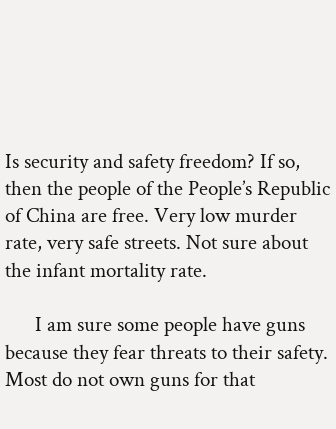Is security and safety freedom? If so, then the people of the People’s Republic of China are free. Very low murder rate, very safe streets. Not sure about the infant mortality rate.

      I am sure some people have guns because they fear threats to their safety. Most do not own guns for that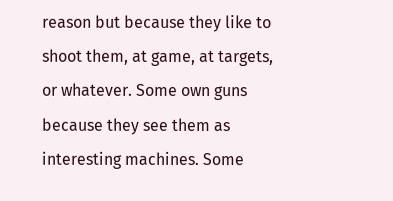reason but because they like to shoot them, at game, at targets, or whatever. Some own guns because they see them as interesting machines. Some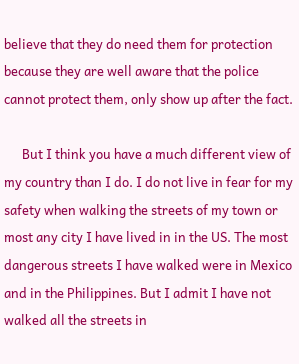believe that they do need them for protection because they are well aware that the police cannot protect them, only show up after the fact.

      But I think you have a much different view of my country than I do. I do not live in fear for my safety when walking the streets of my town or most any city I have lived in in the US. The most dangerous streets I have walked were in Mexico and in the Philippines. But I admit I have not walked all the streets in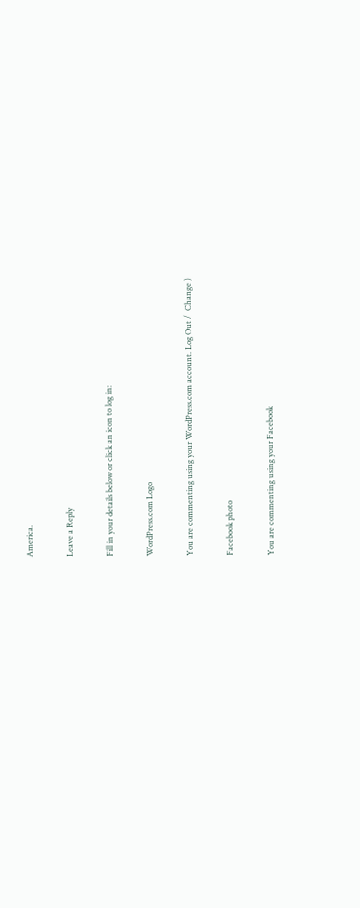America.

Leave a Reply

Fill in your details below or click an icon to log in:

WordPress.com Logo

You are commenting using your WordPress.com account. Log Out /  Change )

Facebook photo

You are commenting using your Facebook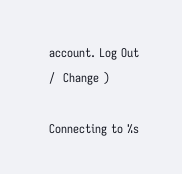account. Log Out /  Change )

Connecting to %s